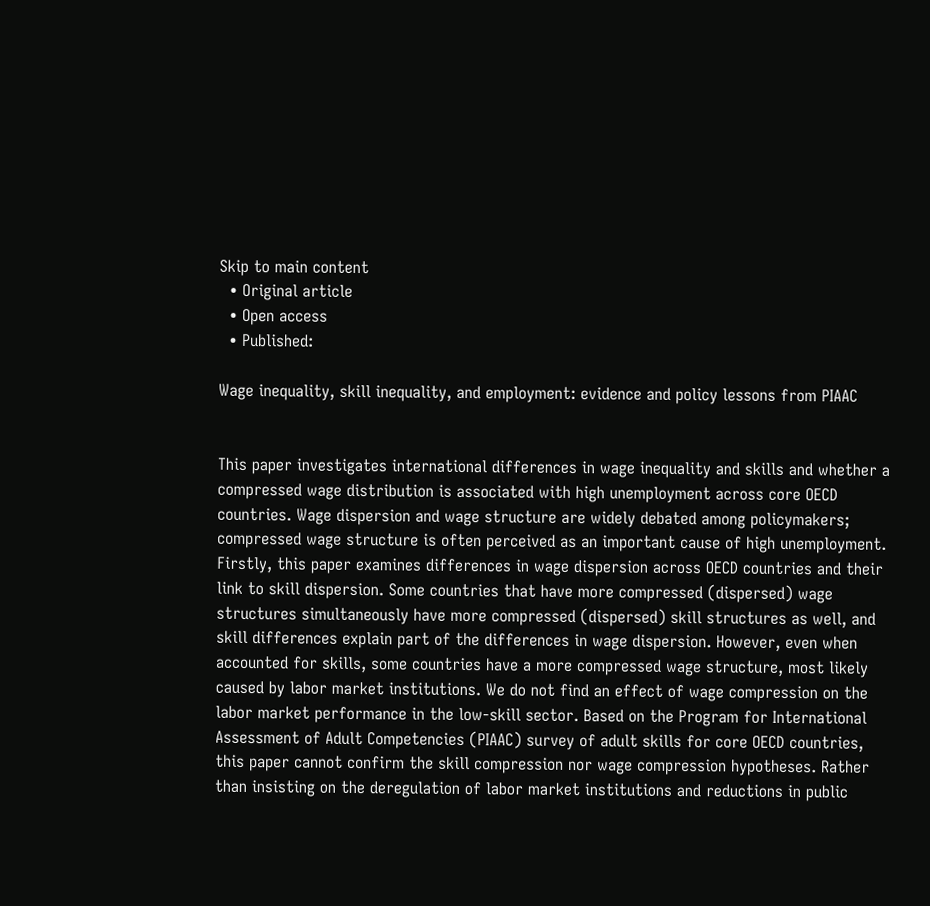Skip to main content
  • Original article
  • Open access
  • Published:

Wage inequality, skill inequality, and employment: evidence and policy lessons from PIAAC


This paper investigates international differences in wage inequality and skills and whether a compressed wage distribution is associated with high unemployment across core OECD countries. Wage dispersion and wage structure are widely debated among policymakers; compressed wage structure is often perceived as an important cause of high unemployment. Firstly, this paper examines differences in wage dispersion across OECD countries and their link to skill dispersion. Some countries that have more compressed (dispersed) wage structures simultaneously have more compressed (dispersed) skill structures as well, and skill differences explain part of the differences in wage dispersion. However, even when accounted for skills, some countries have a more compressed wage structure, most likely caused by labor market institutions. We do not find an effect of wage compression on the labor market performance in the low-skill sector. Based on the Program for International Assessment of Adult Competencies (PIAAC) survey of adult skills for core OECD countries, this paper cannot confirm the skill compression nor wage compression hypotheses. Rather than insisting on the deregulation of labor market institutions and reductions in public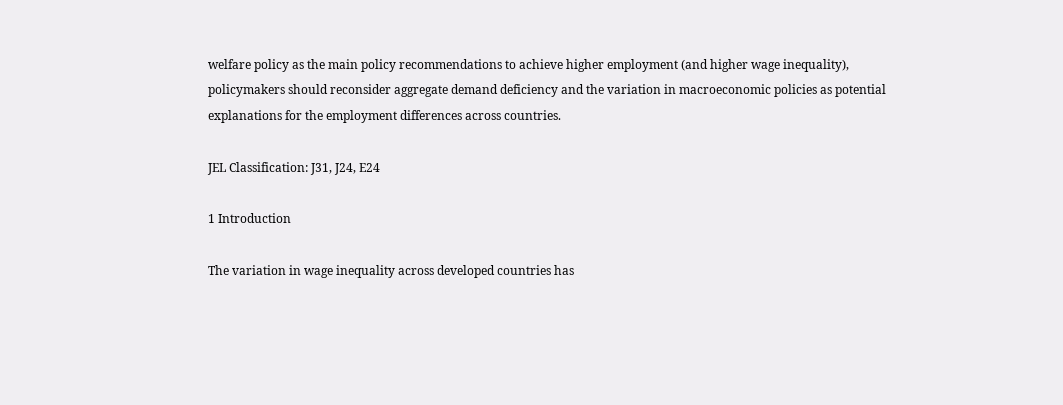welfare policy as the main policy recommendations to achieve higher employment (and higher wage inequality), policymakers should reconsider aggregate demand deficiency and the variation in macroeconomic policies as potential explanations for the employment differences across countries.

JEL Classification: J31, J24, E24

1 Introduction

The variation in wage inequality across developed countries has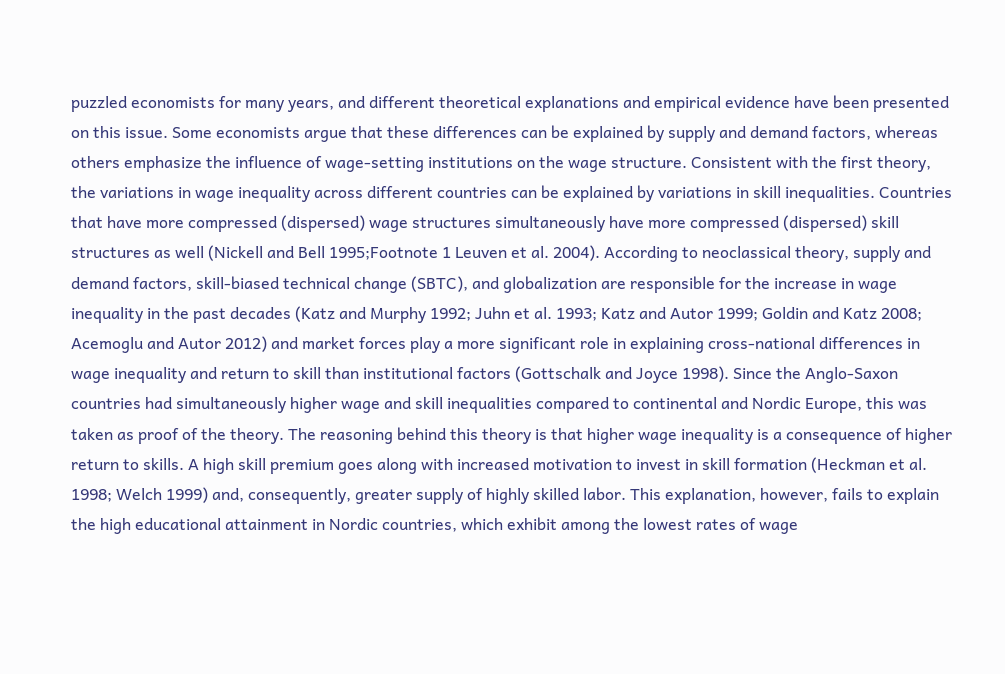puzzled economists for many years, and different theoretical explanations and empirical evidence have been presented on this issue. Some economists argue that these differences can be explained by supply and demand factors, whereas others emphasize the influence of wage-setting institutions on the wage structure. Consistent with the first theory, the variations in wage inequality across different countries can be explained by variations in skill inequalities. Countries that have more compressed (dispersed) wage structures simultaneously have more compressed (dispersed) skill structures as well (Nickell and Bell 1995;Footnote 1 Leuven et al. 2004). According to neoclassical theory, supply and demand factors, skill-biased technical change (SBTC), and globalization are responsible for the increase in wage inequality in the past decades (Katz and Murphy 1992; Juhn et al. 1993; Katz and Autor 1999; Goldin and Katz 2008; Acemoglu and Autor 2012) and market forces play a more significant role in explaining cross-national differences in wage inequality and return to skill than institutional factors (Gottschalk and Joyce 1998). Since the Anglo-Saxon countries had simultaneously higher wage and skill inequalities compared to continental and Nordic Europe, this was taken as proof of the theory. The reasoning behind this theory is that higher wage inequality is a consequence of higher return to skills. A high skill premium goes along with increased motivation to invest in skill formation (Heckman et al. 1998; Welch 1999) and, consequently, greater supply of highly skilled labor. This explanation, however, fails to explain the high educational attainment in Nordic countries, which exhibit among the lowest rates of wage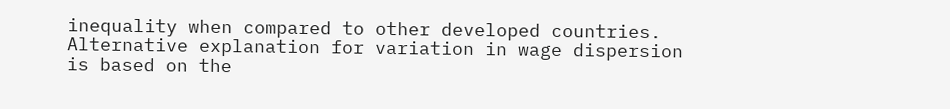inequality when compared to other developed countries. Alternative explanation for variation in wage dispersion is based on the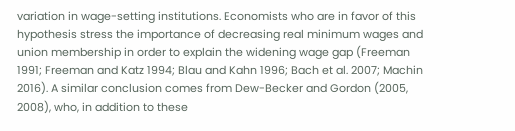variation in wage-setting institutions. Economists who are in favor of this hypothesis stress the importance of decreasing real minimum wages and union membership in order to explain the widening wage gap (Freeman 1991; Freeman and Katz 1994; Blau and Kahn 1996; Bach et al. 2007; Machin 2016). A similar conclusion comes from Dew-Becker and Gordon (2005, 2008), who, in addition to these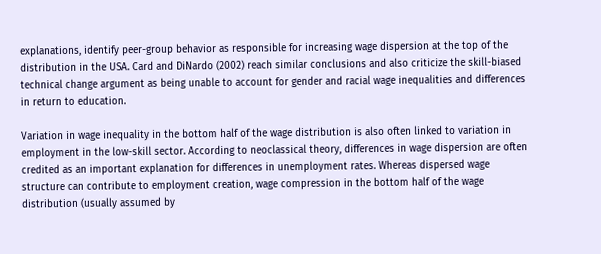explanations, identify peer-group behavior as responsible for increasing wage dispersion at the top of the distribution in the USA. Card and DiNardo (2002) reach similar conclusions and also criticize the skill-biased technical change argument as being unable to account for gender and racial wage inequalities and differences in return to education.

Variation in wage inequality in the bottom half of the wage distribution is also often linked to variation in employment in the low-skill sector. According to neoclassical theory, differences in wage dispersion are often credited as an important explanation for differences in unemployment rates. Whereas dispersed wage structure can contribute to employment creation, wage compression in the bottom half of the wage distribution (usually assumed by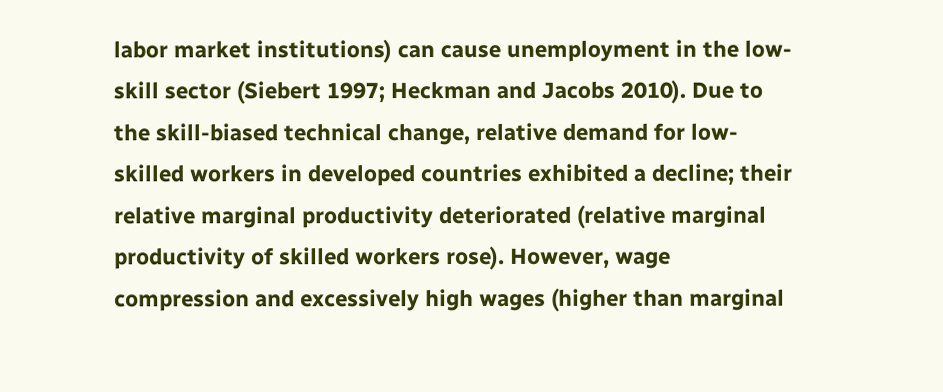labor market institutions) can cause unemployment in the low-skill sector (Siebert 1997; Heckman and Jacobs 2010). Due to the skill-biased technical change, relative demand for low-skilled workers in developed countries exhibited a decline; their relative marginal productivity deteriorated (relative marginal productivity of skilled workers rose). However, wage compression and excessively high wages (higher than marginal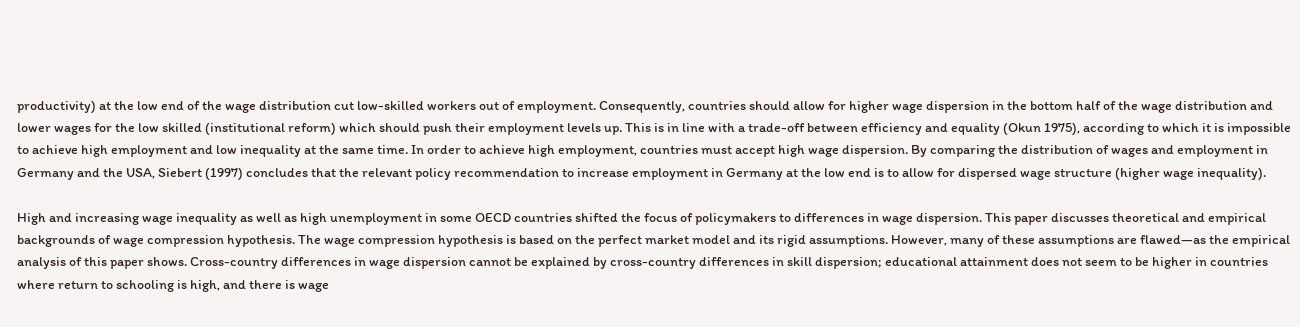productivity) at the low end of the wage distribution cut low-skilled workers out of employment. Consequently, countries should allow for higher wage dispersion in the bottom half of the wage distribution and lower wages for the low skilled (institutional reform) which should push their employment levels up. This is in line with a trade-off between efficiency and equality (Okun 1975), according to which it is impossible to achieve high employment and low inequality at the same time. In order to achieve high employment, countries must accept high wage dispersion. By comparing the distribution of wages and employment in Germany and the USA, Siebert (1997) concludes that the relevant policy recommendation to increase employment in Germany at the low end is to allow for dispersed wage structure (higher wage inequality).

High and increasing wage inequality as well as high unemployment in some OECD countries shifted the focus of policymakers to differences in wage dispersion. This paper discusses theoretical and empirical backgrounds of wage compression hypothesis. The wage compression hypothesis is based on the perfect market model and its rigid assumptions. However, many of these assumptions are flawed—as the empirical analysis of this paper shows. Cross-country differences in wage dispersion cannot be explained by cross-country differences in skill dispersion; educational attainment does not seem to be higher in countries where return to schooling is high, and there is wage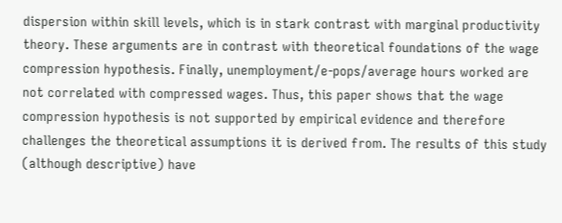dispersion within skill levels, which is in stark contrast with marginal productivity theory. These arguments are in contrast with theoretical foundations of the wage compression hypothesis. Finally, unemployment/e-pops/average hours worked are not correlated with compressed wages. Thus, this paper shows that the wage compression hypothesis is not supported by empirical evidence and therefore challenges the theoretical assumptions it is derived from. The results of this study (although descriptive) have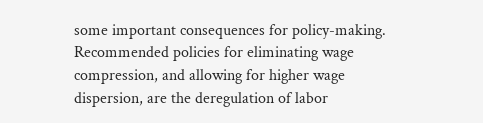some important consequences for policy-making. Recommended policies for eliminating wage compression, and allowing for higher wage dispersion, are the deregulation of labor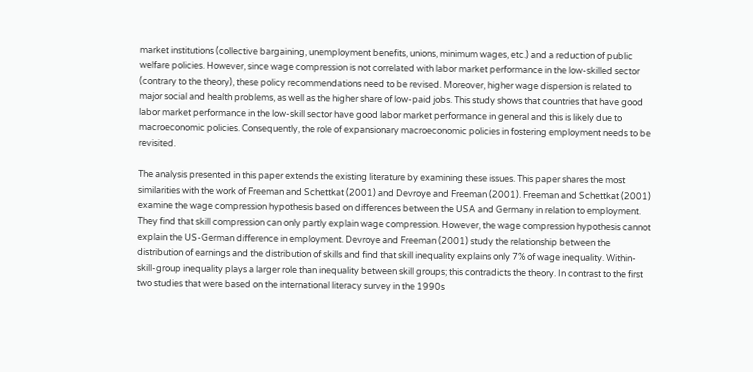market institutions (collective bargaining, unemployment benefits, unions, minimum wages, etc.) and a reduction of public welfare policies. However, since wage compression is not correlated with labor market performance in the low-skilled sector (contrary to the theory), these policy recommendations need to be revised. Moreover, higher wage dispersion is related to major social and health problems, as well as the higher share of low-paid jobs. This study shows that countries that have good labor market performance in the low-skill sector have good labor market performance in general and this is likely due to macroeconomic policies. Consequently, the role of expansionary macroeconomic policies in fostering employment needs to be revisited.

The analysis presented in this paper extends the existing literature by examining these issues. This paper shares the most similarities with the work of Freeman and Schettkat (2001) and Devroye and Freeman (2001). Freeman and Schettkat (2001) examine the wage compression hypothesis based on differences between the USA and Germany in relation to employment. They find that skill compression can only partly explain wage compression. However, the wage compression hypothesis cannot explain the US-German difference in employment. Devroye and Freeman (2001) study the relationship between the distribution of earnings and the distribution of skills and find that skill inequality explains only 7% of wage inequality. Within-skill-group inequality plays a larger role than inequality between skill groups; this contradicts the theory. In contrast to the first two studies that were based on the international literacy survey in the 1990s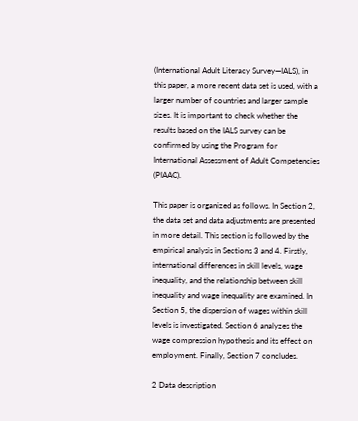(International Adult Literacy Survey—IALS), in this paper, a more recent data set is used, with a larger number of countries and larger sample sizes. It is important to check whether the results based on the IALS survey can be confirmed by using the Program for International Assessment of Adult Competencies (PIAAC).

This paper is organized as follows. In Section 2, the data set and data adjustments are presented in more detail. This section is followed by the empirical analysis in Sections 3 and 4. Firstly, international differences in skill levels, wage inequality, and the relationship between skill inequality and wage inequality are examined. In Section 5, the dispersion of wages within skill levels is investigated. Section 6 analyzes the wage compression hypothesis and its effect on employment. Finally, Section 7 concludes.

2 Data description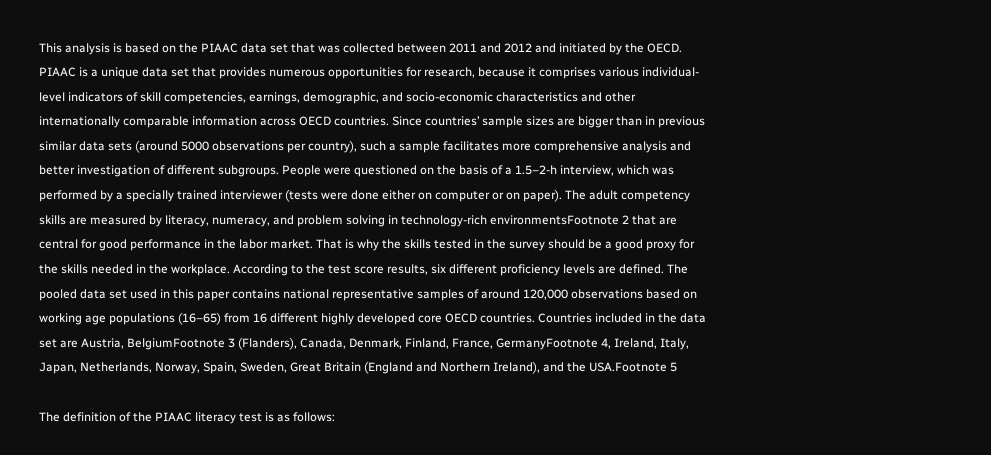This analysis is based on the PIAAC data set that was collected between 2011 and 2012 and initiated by the OECD. PIAAC is a unique data set that provides numerous opportunities for research, because it comprises various individual-level indicators of skill competencies, earnings, demographic, and socio-economic characteristics and other internationally comparable information across OECD countries. Since countries’ sample sizes are bigger than in previous similar data sets (around 5000 observations per country), such a sample facilitates more comprehensive analysis and better investigation of different subgroups. People were questioned on the basis of a 1.5–2-h interview, which was performed by a specially trained interviewer (tests were done either on computer or on paper). The adult competency skills are measured by literacy, numeracy, and problem solving in technology-rich environmentsFootnote 2 that are central for good performance in the labor market. That is why the skills tested in the survey should be a good proxy for the skills needed in the workplace. According to the test score results, six different proficiency levels are defined. The pooled data set used in this paper contains national representative samples of around 120,000 observations based on working age populations (16–65) from 16 different highly developed core OECD countries. Countries included in the data set are Austria, BelgiumFootnote 3 (Flanders), Canada, Denmark, Finland, France, GermanyFootnote 4, Ireland, Italy, Japan, Netherlands, Norway, Spain, Sweden, Great Britain (England and Northern Ireland), and the USA.Footnote 5

The definition of the PIAAC literacy test is as follows: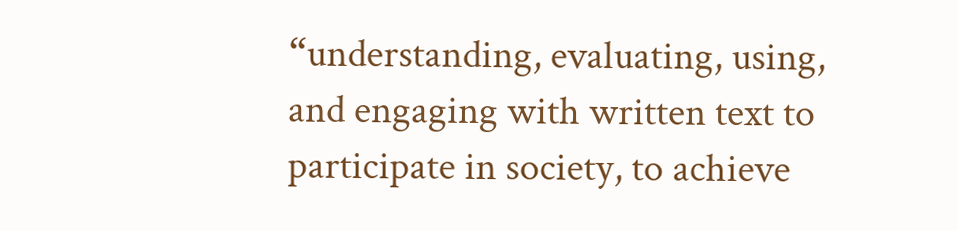“understanding, evaluating, using, and engaging with written text to participate in society, to achieve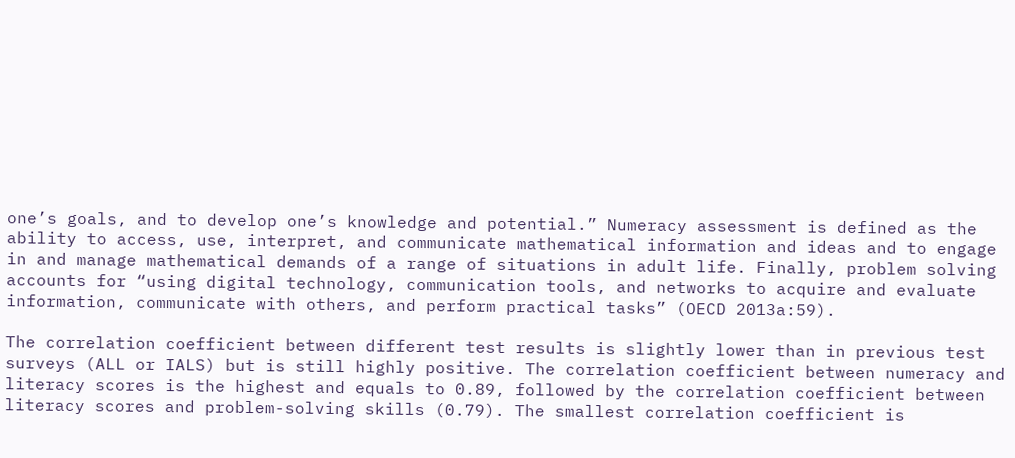one’s goals, and to develop one’s knowledge and potential.” Numeracy assessment is defined as the ability to access, use, interpret, and communicate mathematical information and ideas and to engage in and manage mathematical demands of a range of situations in adult life. Finally, problem solving accounts for “using digital technology, communication tools, and networks to acquire and evaluate information, communicate with others, and perform practical tasks” (OECD 2013a:59).

The correlation coefficient between different test results is slightly lower than in previous test surveys (ALL or IALS) but is still highly positive. The correlation coefficient between numeracy and literacy scores is the highest and equals to 0.89, followed by the correlation coefficient between literacy scores and problem-solving skills (0.79). The smallest correlation coefficient is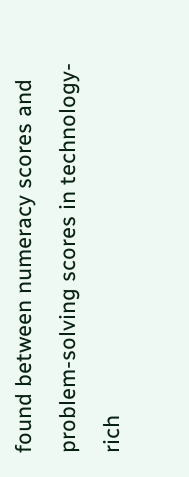found between numeracy scores and problem-solving scores in technology-rich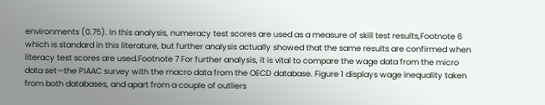environments (0.75). In this analysis, numeracy test scores are used as a measure of skill test results,Footnote 6 which is standard in this literature, but further analysis actually showed that the same results are confirmed when literacy test scores are used.Footnote 7 For further analysis, it is vital to compare the wage data from the micro data set—the PIAAC survey with the macro data from the OECD database. Figure 1 displays wage inequality taken from both databases, and apart from a couple of outliers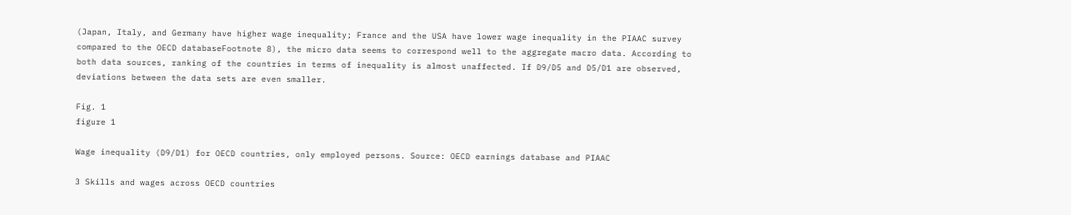(Japan, Italy, and Germany have higher wage inequality; France and the USA have lower wage inequality in the PIAAC survey compared to the OECD databaseFootnote 8), the micro data seems to correspond well to the aggregate macro data. According to both data sources, ranking of the countries in terms of inequality is almost unaffected. If D9/D5 and D5/D1 are observed, deviations between the data sets are even smaller.

Fig. 1
figure 1

Wage inequality (D9/D1) for OECD countries, only employed persons. Source: OECD earnings database and PIAAC

3 Skills and wages across OECD countries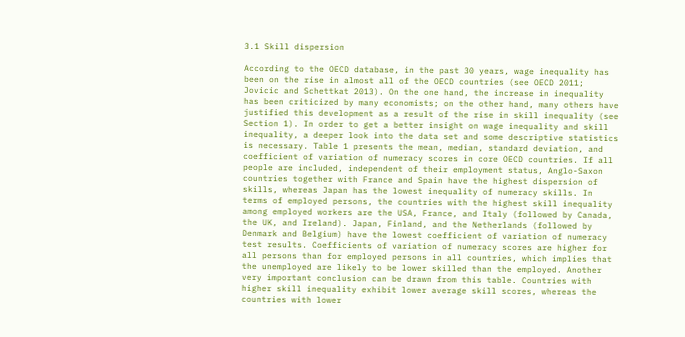3.1 Skill dispersion

According to the OECD database, in the past 30 years, wage inequality has been on the rise in almost all of the OECD countries (see OECD 2011; Jovicic and Schettkat 2013). On the one hand, the increase in inequality has been criticized by many economists; on the other hand, many others have justified this development as a result of the rise in skill inequality (see Section 1). In order to get a better insight on wage inequality and skill inequality, a deeper look into the data set and some descriptive statistics is necessary. Table 1 presents the mean, median, standard deviation, and coefficient of variation of numeracy scores in core OECD countries. If all people are included, independent of their employment status, Anglo-Saxon countries together with France and Spain have the highest dispersion of skills, whereas Japan has the lowest inequality of numeracy skills. In terms of employed persons, the countries with the highest skill inequality among employed workers are the USA, France, and Italy (followed by Canada, the UK, and Ireland). Japan, Finland, and the Netherlands (followed by Denmark and Belgium) have the lowest coefficient of variation of numeracy test results. Coefficients of variation of numeracy scores are higher for all persons than for employed persons in all countries, which implies that the unemployed are likely to be lower skilled than the employed. Another very important conclusion can be drawn from this table. Countries with higher skill inequality exhibit lower average skill scores, whereas the countries with lower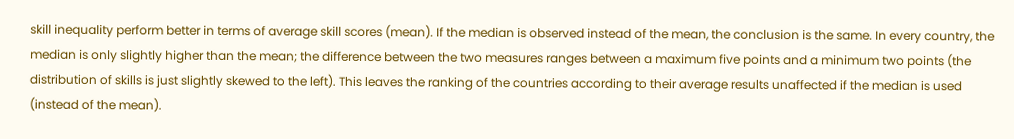skill inequality perform better in terms of average skill scores (mean). If the median is observed instead of the mean, the conclusion is the same. In every country, the median is only slightly higher than the mean; the difference between the two measures ranges between a maximum five points and a minimum two points (the distribution of skills is just slightly skewed to the left). This leaves the ranking of the countries according to their average results unaffected if the median is used (instead of the mean).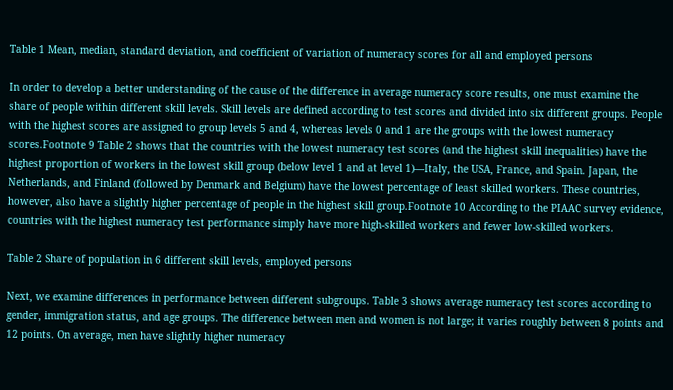Table 1 Mean, median, standard deviation, and coefficient of variation of numeracy scores for all and employed persons

In order to develop a better understanding of the cause of the difference in average numeracy score results, one must examine the share of people within different skill levels. Skill levels are defined according to test scores and divided into six different groups. People with the highest scores are assigned to group levels 5 and 4, whereas levels 0 and 1 are the groups with the lowest numeracy scores.Footnote 9 Table 2 shows that the countries with the lowest numeracy test scores (and the highest skill inequalities) have the highest proportion of workers in the lowest skill group (below level 1 and at level 1)—Italy, the USA, France, and Spain. Japan, the Netherlands, and Finland (followed by Denmark and Belgium) have the lowest percentage of least skilled workers. These countries, however, also have a slightly higher percentage of people in the highest skill group.Footnote 10 According to the PIAAC survey evidence, countries with the highest numeracy test performance simply have more high-skilled workers and fewer low-skilled workers.

Table 2 Share of population in 6 different skill levels, employed persons

Next, we examine differences in performance between different subgroups. Table 3 shows average numeracy test scores according to gender, immigration status, and age groups. The difference between men and women is not large; it varies roughly between 8 points and 12 points. On average, men have slightly higher numeracy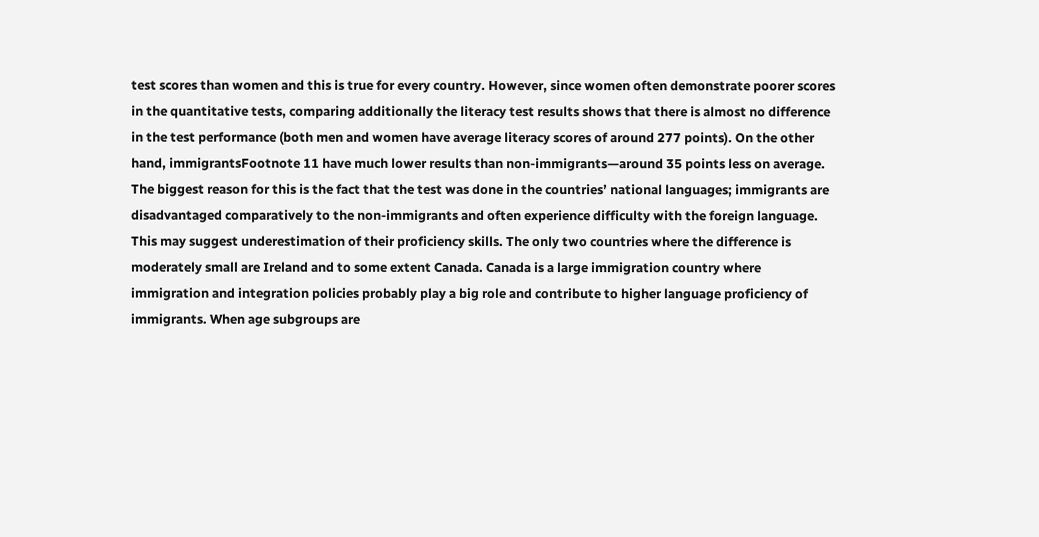test scores than women and this is true for every country. However, since women often demonstrate poorer scores in the quantitative tests, comparing additionally the literacy test results shows that there is almost no difference in the test performance (both men and women have average literacy scores of around 277 points). On the other hand, immigrantsFootnote 11 have much lower results than non-immigrants—around 35 points less on average. The biggest reason for this is the fact that the test was done in the countries’ national languages; immigrants are disadvantaged comparatively to the non-immigrants and often experience difficulty with the foreign language. This may suggest underestimation of their proficiency skills. The only two countries where the difference is moderately small are Ireland and to some extent Canada. Canada is a large immigration country where immigration and integration policies probably play a big role and contribute to higher language proficiency of immigrants. When age subgroups are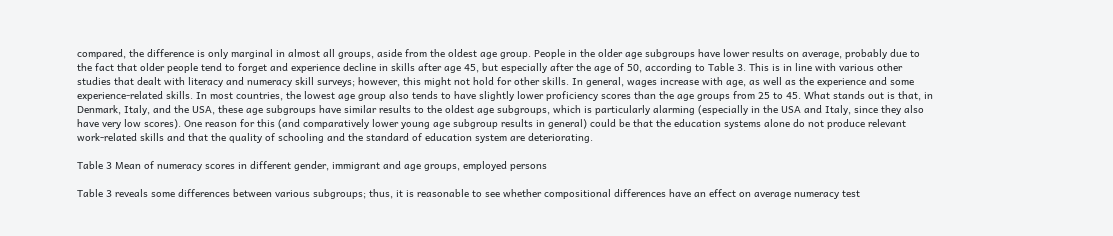compared, the difference is only marginal in almost all groups, aside from the oldest age group. People in the older age subgroups have lower results on average, probably due to the fact that older people tend to forget and experience decline in skills after age 45, but especially after the age of 50, according to Table 3. This is in line with various other studies that dealt with literacy and numeracy skill surveys; however, this might not hold for other skills. In general, wages increase with age, as well as the experience and some experience-related skills. In most countries, the lowest age group also tends to have slightly lower proficiency scores than the age groups from 25 to 45. What stands out is that, in Denmark, Italy, and the USA, these age subgroups have similar results to the oldest age subgroups, which is particularly alarming (especially in the USA and Italy, since they also have very low scores). One reason for this (and comparatively lower young age subgroup results in general) could be that the education systems alone do not produce relevant work-related skills and that the quality of schooling and the standard of education system are deteriorating.

Table 3 Mean of numeracy scores in different gender, immigrant and age groups, employed persons

Table 3 reveals some differences between various subgroups; thus, it is reasonable to see whether compositional differences have an effect on average numeracy test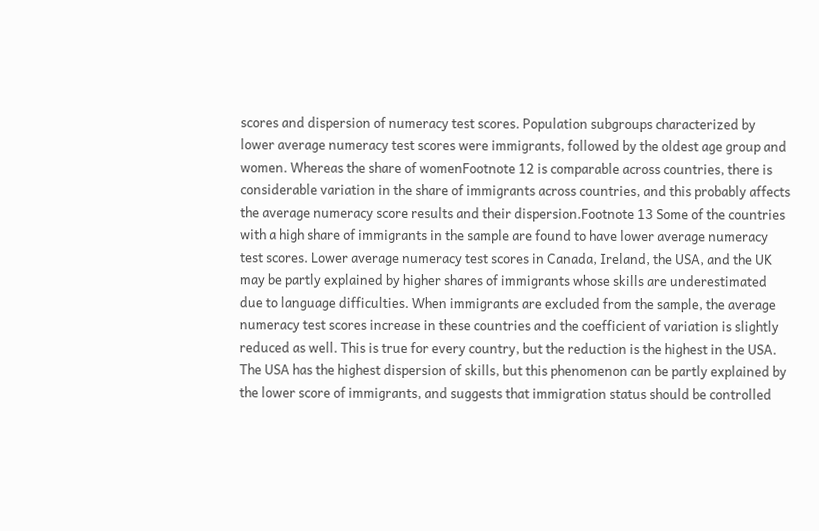scores and dispersion of numeracy test scores. Population subgroups characterized by lower average numeracy test scores were immigrants, followed by the oldest age group and women. Whereas the share of womenFootnote 12 is comparable across countries, there is considerable variation in the share of immigrants across countries, and this probably affects the average numeracy score results and their dispersion.Footnote 13 Some of the countries with a high share of immigrants in the sample are found to have lower average numeracy test scores. Lower average numeracy test scores in Canada, Ireland, the USA, and the UK may be partly explained by higher shares of immigrants whose skills are underestimated due to language difficulties. When immigrants are excluded from the sample, the average numeracy test scores increase in these countries and the coefficient of variation is slightly reduced as well. This is true for every country, but the reduction is the highest in the USA. The USA has the highest dispersion of skills, but this phenomenon can be partly explained by the lower score of immigrants, and suggests that immigration status should be controlled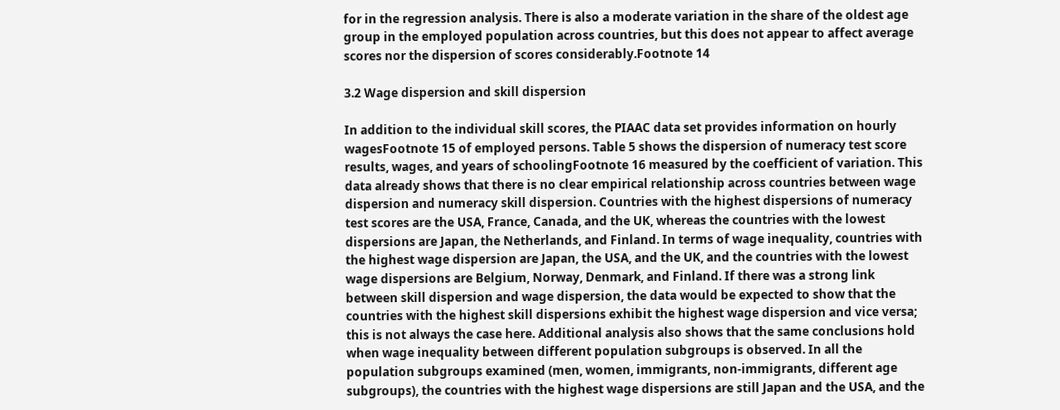for in the regression analysis. There is also a moderate variation in the share of the oldest age group in the employed population across countries, but this does not appear to affect average scores nor the dispersion of scores considerably.Footnote 14

3.2 Wage dispersion and skill dispersion

In addition to the individual skill scores, the PIAAC data set provides information on hourly wagesFootnote 15 of employed persons. Table 5 shows the dispersion of numeracy test score results, wages, and years of schoolingFootnote 16 measured by the coefficient of variation. This data already shows that there is no clear empirical relationship across countries between wage dispersion and numeracy skill dispersion. Countries with the highest dispersions of numeracy test scores are the USA, France, Canada, and the UK, whereas the countries with the lowest dispersions are Japan, the Netherlands, and Finland. In terms of wage inequality, countries with the highest wage dispersion are Japan, the USA, and the UK, and the countries with the lowest wage dispersions are Belgium, Norway, Denmark, and Finland. If there was a strong link between skill dispersion and wage dispersion, the data would be expected to show that the countries with the highest skill dispersions exhibit the highest wage dispersion and vice versa; this is not always the case here. Additional analysis also shows that the same conclusions hold when wage inequality between different population subgroups is observed. In all the population subgroups examined (men, women, immigrants, non-immigrants, different age subgroups), the countries with the highest wage dispersions are still Japan and the USA, and the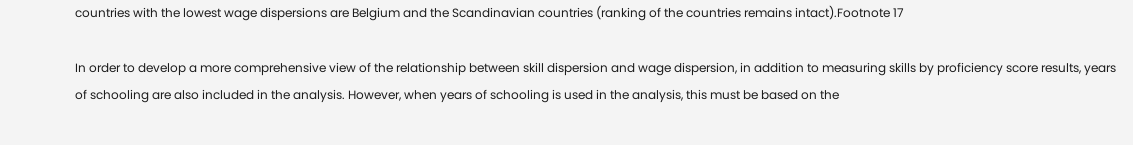countries with the lowest wage dispersions are Belgium and the Scandinavian countries (ranking of the countries remains intact).Footnote 17

In order to develop a more comprehensive view of the relationship between skill dispersion and wage dispersion, in addition to measuring skills by proficiency score results, years of schooling are also included in the analysis. However, when years of schooling is used in the analysis, this must be based on the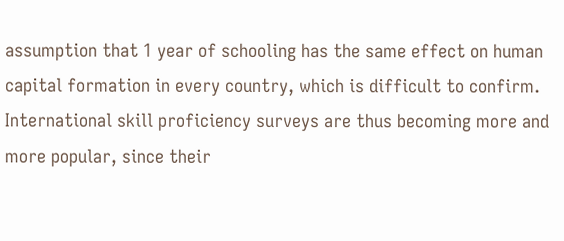assumption that 1 year of schooling has the same effect on human capital formation in every country, which is difficult to confirm. International skill proficiency surveys are thus becoming more and more popular, since their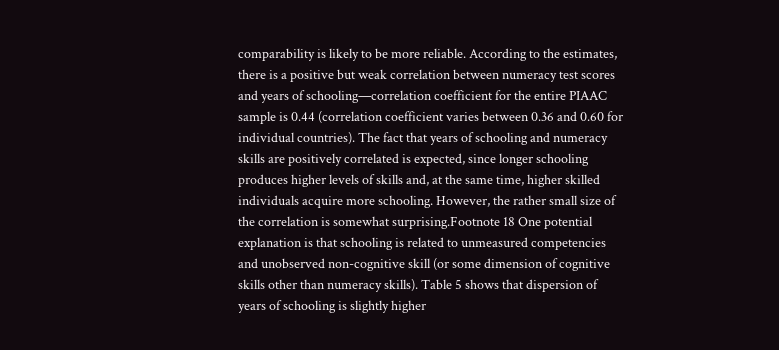comparability is likely to be more reliable. According to the estimates, there is a positive but weak correlation between numeracy test scores and years of schooling—correlation coefficient for the entire PIAAC sample is 0.44 (correlation coefficient varies between 0.36 and 0.60 for individual countries). The fact that years of schooling and numeracy skills are positively correlated is expected, since longer schooling produces higher levels of skills and, at the same time, higher skilled individuals acquire more schooling. However, the rather small size of the correlation is somewhat surprising.Footnote 18 One potential explanation is that schooling is related to unmeasured competencies and unobserved non-cognitive skill (or some dimension of cognitive skills other than numeracy skills). Table 5 shows that dispersion of years of schooling is slightly higher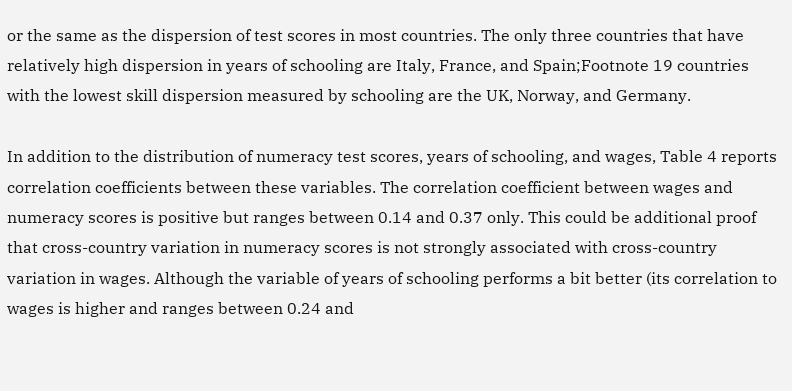or the same as the dispersion of test scores in most countries. The only three countries that have relatively high dispersion in years of schooling are Italy, France, and Spain;Footnote 19 countries with the lowest skill dispersion measured by schooling are the UK, Norway, and Germany.

In addition to the distribution of numeracy test scores, years of schooling, and wages, Table 4 reports correlation coefficients between these variables. The correlation coefficient between wages and numeracy scores is positive but ranges between 0.14 and 0.37 only. This could be additional proof that cross-country variation in numeracy scores is not strongly associated with cross-country variation in wages. Although the variable of years of schooling performs a bit better (its correlation to wages is higher and ranges between 0.24 and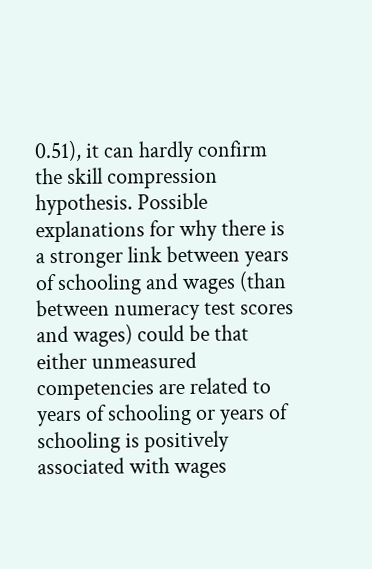0.51), it can hardly confirm the skill compression hypothesis. Possible explanations for why there is a stronger link between years of schooling and wages (than between numeracy test scores and wages) could be that either unmeasured competencies are related to years of schooling or years of schooling is positively associated with wages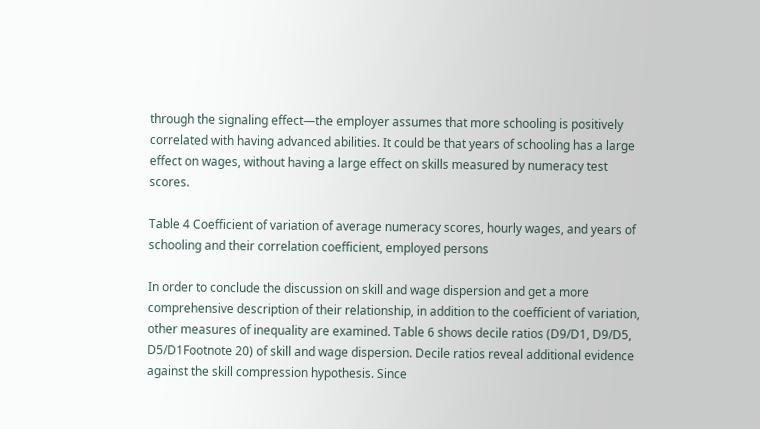through the signaling effect—the employer assumes that more schooling is positively correlated with having advanced abilities. It could be that years of schooling has a large effect on wages, without having a large effect on skills measured by numeracy test scores.

Table 4 Coefficient of variation of average numeracy scores, hourly wages, and years of schooling and their correlation coefficient, employed persons

In order to conclude the discussion on skill and wage dispersion and get a more comprehensive description of their relationship, in addition to the coefficient of variation, other measures of inequality are examined. Table 6 shows decile ratios (D9/D1, D9/D5, D5/D1Footnote 20) of skill and wage dispersion. Decile ratios reveal additional evidence against the skill compression hypothesis. Since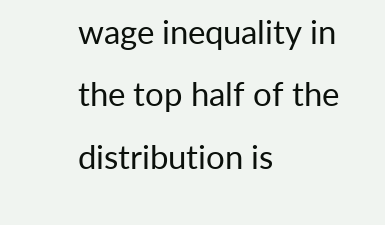wage inequality in the top half of the distribution is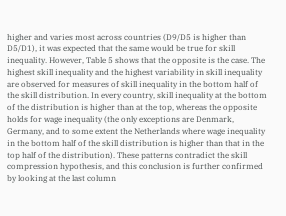higher and varies most across countries (D9/D5 is higher than D5/D1), it was expected that the same would be true for skill inequality. However, Table 5 shows that the opposite is the case. The highest skill inequality and the highest variability in skill inequality are observed for measures of skill inequality in the bottom half of the skill distribution. In every country, skill inequality at the bottom of the distribution is higher than at the top, whereas the opposite holds for wage inequality (the only exceptions are Denmark, Germany, and to some extent the Netherlands where wage inequality in the bottom half of the skill distribution is higher than that in the top half of the distribution). These patterns contradict the skill compression hypothesis, and this conclusion is further confirmed by looking at the last column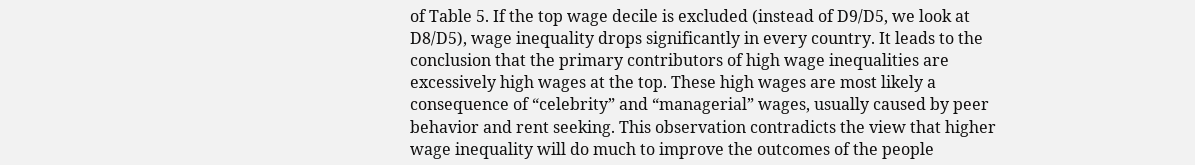of Table 5. If the top wage decile is excluded (instead of D9/D5, we look at D8/D5), wage inequality drops significantly in every country. It leads to the conclusion that the primary contributors of high wage inequalities are excessively high wages at the top. These high wages are most likely a consequence of “celebrity” and “managerial” wages, usually caused by peer behavior and rent seeking. This observation contradicts the view that higher wage inequality will do much to improve the outcomes of the people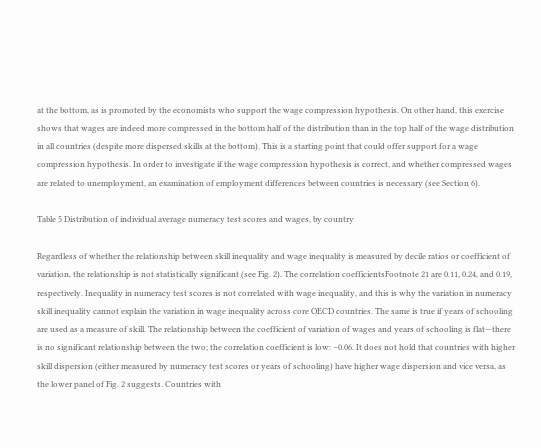at the bottom, as is promoted by the economists who support the wage compression hypothesis. On other hand, this exercise shows that wages are indeed more compressed in the bottom half of the distribution than in the top half of the wage distribution in all countries (despite more dispersed skills at the bottom). This is a starting point that could offer support for a wage compression hypothesis. In order to investigate if the wage compression hypothesis is correct, and whether compressed wages are related to unemployment, an examination of employment differences between countries is necessary (see Section 6).

Table 5 Distribution of individual average numeracy test scores and wages, by country

Regardless of whether the relationship between skill inequality and wage inequality is measured by decile ratios or coefficient of variation, the relationship is not statistically significant (see Fig. 2). The correlation coefficientsFootnote 21 are 0.11, 0.24, and 0.19, respectively. Inequality in numeracy test scores is not correlated with wage inequality, and this is why the variation in numeracy skill inequality cannot explain the variation in wage inequality across core OECD countries. The same is true if years of schooling are used as a measure of skill. The relationship between the coefficient of variation of wages and years of schooling is flat—there is no significant relationship between the two; the correlation coefficient is low: −0.06. It does not hold that countries with higher skill dispersion (either measured by numeracy test scores or years of schooling) have higher wage dispersion and vice versa, as the lower panel of Fig. 2 suggests. Countries with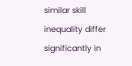similar skill inequality differ significantly in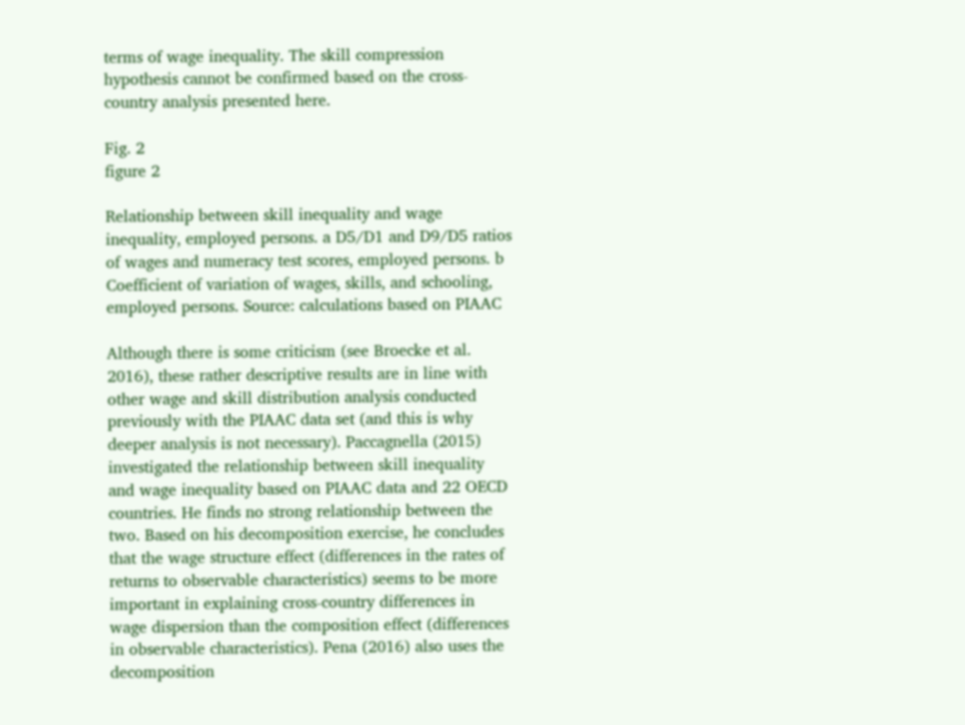terms of wage inequality. The skill compression hypothesis cannot be confirmed based on the cross-country analysis presented here.

Fig. 2
figure 2

Relationship between skill inequality and wage inequality, employed persons. a D5/D1 and D9/D5 ratios of wages and numeracy test scores, employed persons. b Coefficient of variation of wages, skills, and schooling, employed persons. Source: calculations based on PIAAC

Although there is some criticism (see Broecke et al. 2016), these rather descriptive results are in line with other wage and skill distribution analysis conducted previously with the PIAAC data set (and this is why deeper analysis is not necessary). Paccagnella (2015) investigated the relationship between skill inequality and wage inequality based on PIAAC data and 22 OECD countries. He finds no strong relationship between the two. Based on his decomposition exercise, he concludes that the wage structure effect (differences in the rates of returns to observable characteristics) seems to be more important in explaining cross-country differences in wage dispersion than the composition effect (differences in observable characteristics). Pena (2016) also uses the decomposition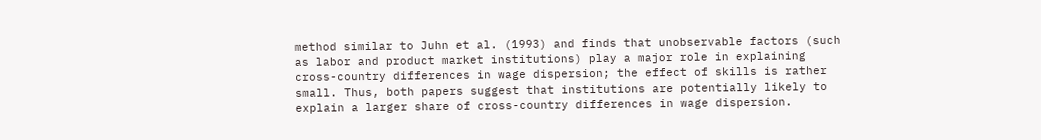method similar to Juhn et al. (1993) and finds that unobservable factors (such as labor and product market institutions) play a major role in explaining cross-country differences in wage dispersion; the effect of skills is rather small. Thus, both papers suggest that institutions are potentially likely to explain a larger share of cross-country differences in wage dispersion.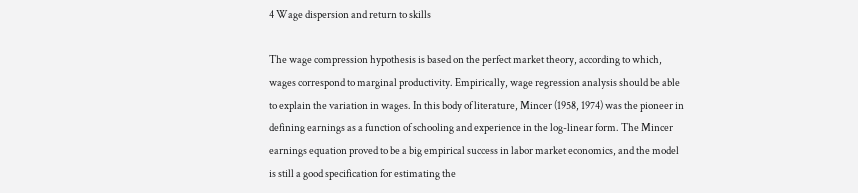4 Wage dispersion and return to skills

The wage compression hypothesis is based on the perfect market theory, according to which, wages correspond to marginal productivity. Empirically, wage regression analysis should be able to explain the variation in wages. In this body of literature, Mincer (1958, 1974) was the pioneer in defining earnings as a function of schooling and experience in the log-linear form. The Mincer earnings equation proved to be a big empirical success in labor market economics, and the model is still a good specification for estimating the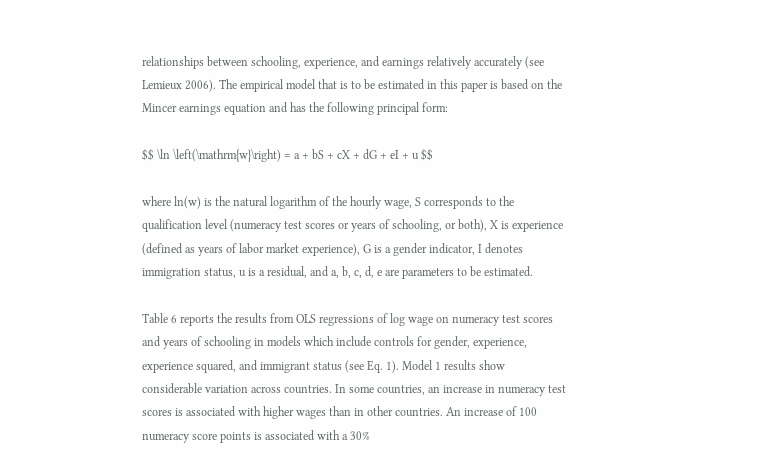relationships between schooling, experience, and earnings relatively accurately (see Lemieux 2006). The empirical model that is to be estimated in this paper is based on the Mincer earnings equation and has the following principal form:

$$ \ln \left(\mathrm{w}\right) = a + bS + cX + dG + eI + u $$

where ln(w) is the natural logarithm of the hourly wage, S corresponds to the qualification level (numeracy test scores or years of schooling, or both), X is experience (defined as years of labor market experience), G is a gender indicator, I denotes immigration status, u is a residual, and a, b, c, d, e are parameters to be estimated.

Table 6 reports the results from OLS regressions of log wage on numeracy test scores and years of schooling in models which include controls for gender, experience, experience squared, and immigrant status (see Eq. 1). Model 1 results show considerable variation across countries. In some countries, an increase in numeracy test scores is associated with higher wages than in other countries. An increase of 100 numeracy score points is associated with a 30%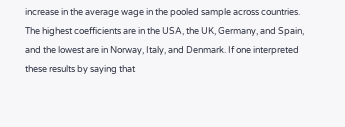increase in the average wage in the pooled sample across countries. The highest coefficients are in the USA, the UK, Germany, and Spain, and the lowest are in Norway, Italy, and Denmark. If one interpreted these results by saying that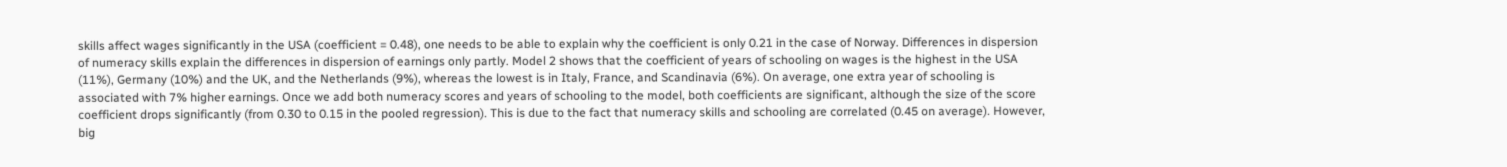skills affect wages significantly in the USA (coefficient = 0.48), one needs to be able to explain why the coefficient is only 0.21 in the case of Norway. Differences in dispersion of numeracy skills explain the differences in dispersion of earnings only partly. Model 2 shows that the coefficient of years of schooling on wages is the highest in the USA (11%), Germany (10%) and the UK, and the Netherlands (9%), whereas the lowest is in Italy, France, and Scandinavia (6%). On average, one extra year of schooling is associated with 7% higher earnings. Once we add both numeracy scores and years of schooling to the model, both coefficients are significant, although the size of the score coefficient drops significantly (from 0.30 to 0.15 in the pooled regression). This is due to the fact that numeracy skills and schooling are correlated (0.45 on average). However, big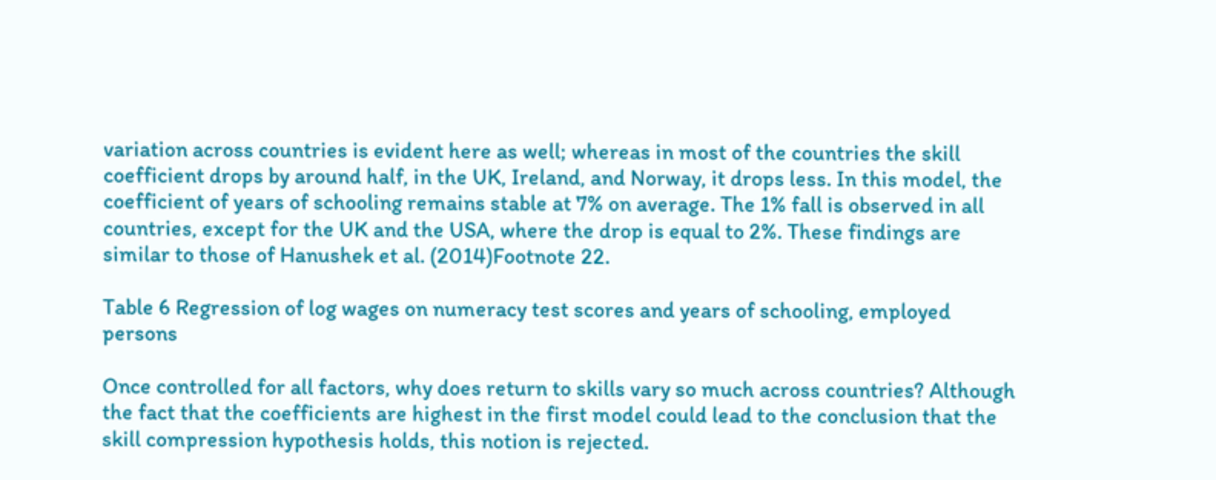variation across countries is evident here as well; whereas in most of the countries the skill coefficient drops by around half, in the UK, Ireland, and Norway, it drops less. In this model, the coefficient of years of schooling remains stable at 7% on average. The 1% fall is observed in all countries, except for the UK and the USA, where the drop is equal to 2%. These findings are similar to those of Hanushek et al. (2014)Footnote 22.

Table 6 Regression of log wages on numeracy test scores and years of schooling, employed persons

Once controlled for all factors, why does return to skills vary so much across countries? Although the fact that the coefficients are highest in the first model could lead to the conclusion that the skill compression hypothesis holds, this notion is rejected.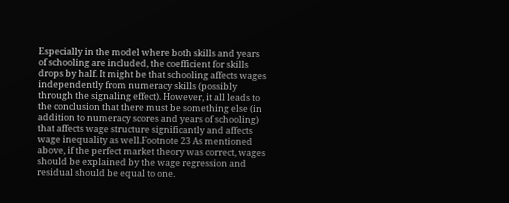Especially in the model where both skills and years of schooling are included, the coefficient for skills drops by half. It might be that schooling affects wages independently from numeracy skills (possibly through the signaling effect). However, it all leads to the conclusion that there must be something else (in addition to numeracy scores and years of schooling) that affects wage structure significantly and affects wage inequality as well.Footnote 23 As mentioned above, if the perfect market theory was correct, wages should be explained by the wage regression and residual should be equal to one.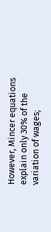However, Mincer equations explain only 30% of the variation of wages;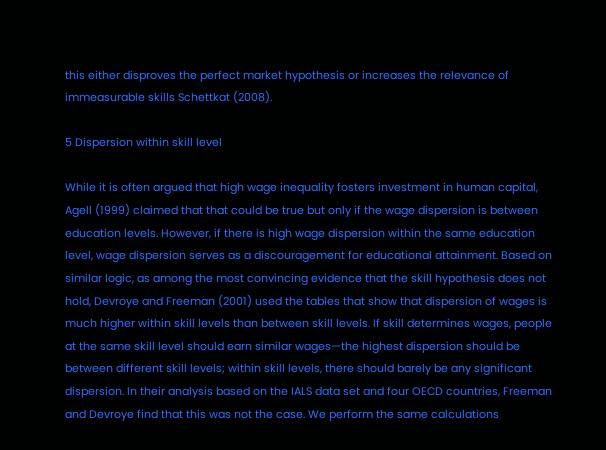this either disproves the perfect market hypothesis or increases the relevance of immeasurable skills Schettkat (2008).

5 Dispersion within skill level

While it is often argued that high wage inequality fosters investment in human capital, Agell (1999) claimed that that could be true but only if the wage dispersion is between education levels. However, if there is high wage dispersion within the same education level, wage dispersion serves as a discouragement for educational attainment. Based on similar logic, as among the most convincing evidence that the skill hypothesis does not hold, Devroye and Freeman (2001) used the tables that show that dispersion of wages is much higher within skill levels than between skill levels. If skill determines wages, people at the same skill level should earn similar wages—the highest dispersion should be between different skill levels; within skill levels, there should barely be any significant dispersion. In their analysis based on the IALS data set and four OECD countries, Freeman and Devroye find that this was not the case. We perform the same calculations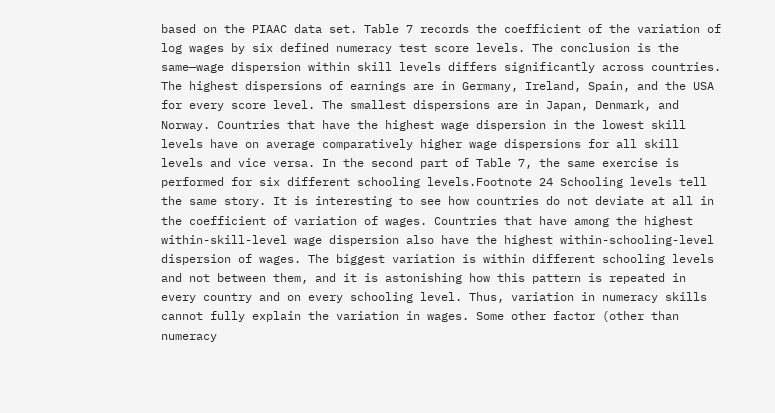based on the PIAAC data set. Table 7 records the coefficient of the variation of log wages by six defined numeracy test score levels. The conclusion is the same—wage dispersion within skill levels differs significantly across countries. The highest dispersions of earnings are in Germany, Ireland, Spain, and the USA for every score level. The smallest dispersions are in Japan, Denmark, and Norway. Countries that have the highest wage dispersion in the lowest skill levels have on average comparatively higher wage dispersions for all skill levels and vice versa. In the second part of Table 7, the same exercise is performed for six different schooling levels.Footnote 24 Schooling levels tell the same story. It is interesting to see how countries do not deviate at all in the coefficient of variation of wages. Countries that have among the highest within-skill-level wage dispersion also have the highest within-schooling-level dispersion of wages. The biggest variation is within different schooling levels and not between them, and it is astonishing how this pattern is repeated in every country and on every schooling level. Thus, variation in numeracy skills cannot fully explain the variation in wages. Some other factor (other than numeracy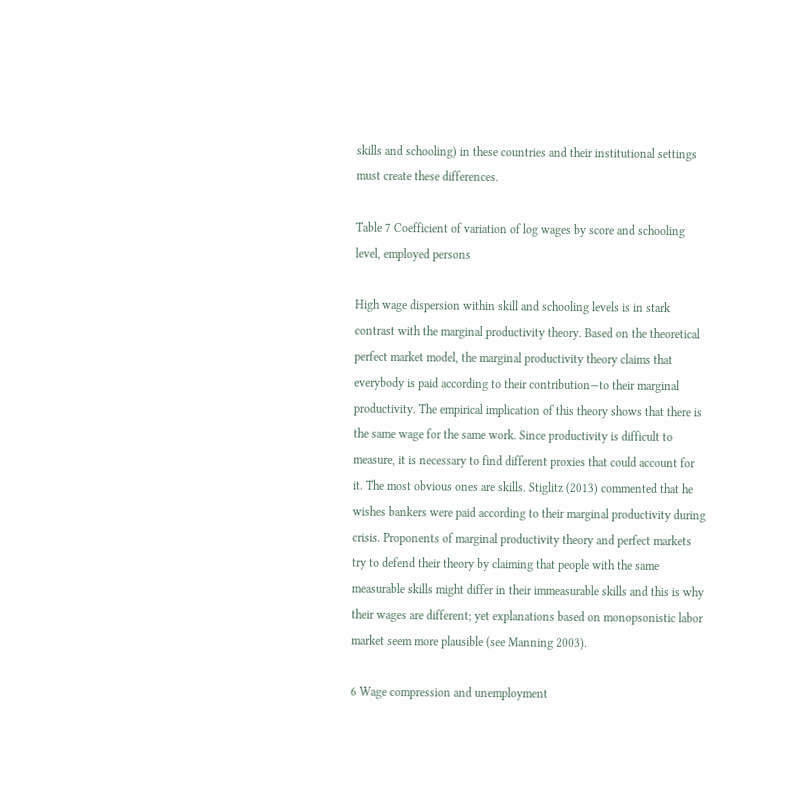skills and schooling) in these countries and their institutional settings must create these differences.

Table 7 Coefficient of variation of log wages by score and schooling level, employed persons

High wage dispersion within skill and schooling levels is in stark contrast with the marginal productivity theory. Based on the theoretical perfect market model, the marginal productivity theory claims that everybody is paid according to their contribution—to their marginal productivity. The empirical implication of this theory shows that there is the same wage for the same work. Since productivity is difficult to measure, it is necessary to find different proxies that could account for it. The most obvious ones are skills. Stiglitz (2013) commented that he wishes bankers were paid according to their marginal productivity during crisis. Proponents of marginal productivity theory and perfect markets try to defend their theory by claiming that people with the same measurable skills might differ in their immeasurable skills and this is why their wages are different; yet explanations based on monopsonistic labor market seem more plausible (see Manning 2003).

6 Wage compression and unemployment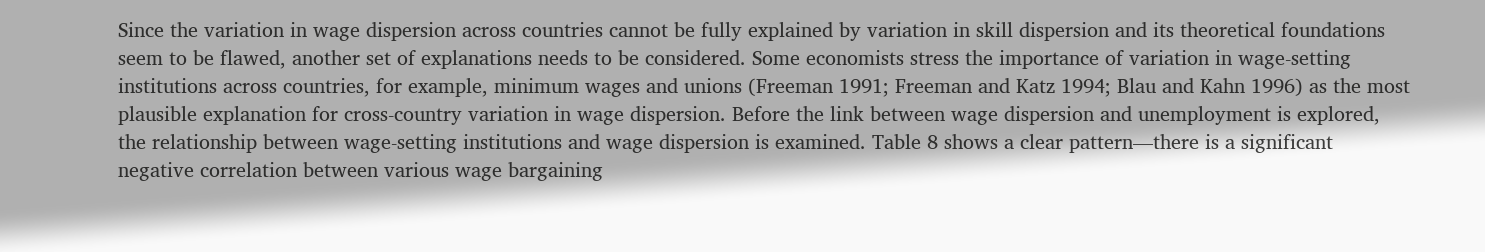Since the variation in wage dispersion across countries cannot be fully explained by variation in skill dispersion and its theoretical foundations seem to be flawed, another set of explanations needs to be considered. Some economists stress the importance of variation in wage-setting institutions across countries, for example, minimum wages and unions (Freeman 1991; Freeman and Katz 1994; Blau and Kahn 1996) as the most plausible explanation for cross-country variation in wage dispersion. Before the link between wage dispersion and unemployment is explored, the relationship between wage-setting institutions and wage dispersion is examined. Table 8 shows a clear pattern—there is a significant negative correlation between various wage bargaining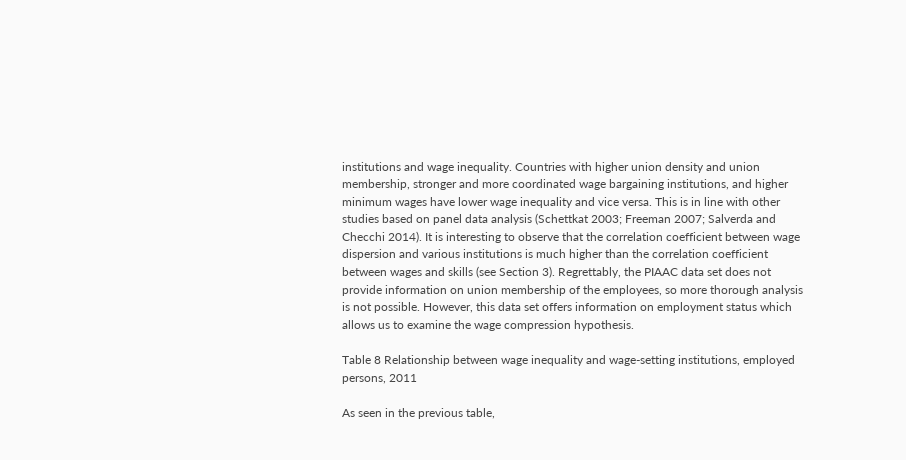institutions and wage inequality. Countries with higher union density and union membership, stronger and more coordinated wage bargaining institutions, and higher minimum wages have lower wage inequality and vice versa. This is in line with other studies based on panel data analysis (Schettkat 2003; Freeman 2007; Salverda and Checchi 2014). It is interesting to observe that the correlation coefficient between wage dispersion and various institutions is much higher than the correlation coefficient between wages and skills (see Section 3). Regrettably, the PIAAC data set does not provide information on union membership of the employees, so more thorough analysis is not possible. However, this data set offers information on employment status which allows us to examine the wage compression hypothesis.

Table 8 Relationship between wage inequality and wage-setting institutions, employed persons, 2011

As seen in the previous table,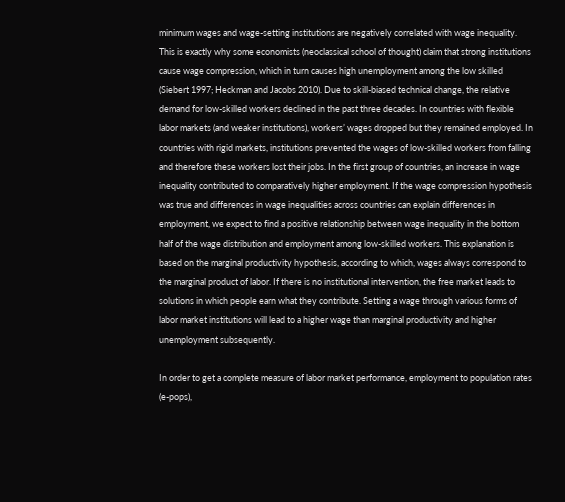minimum wages and wage-setting institutions are negatively correlated with wage inequality. This is exactly why some economists (neoclassical school of thought) claim that strong institutions cause wage compression, which in turn causes high unemployment among the low skilled (Siebert 1997; Heckman and Jacobs 2010). Due to skill-biased technical change, the relative demand for low-skilled workers declined in the past three decades. In countries with flexible labor markets (and weaker institutions), workers’ wages dropped but they remained employed. In countries with rigid markets, institutions prevented the wages of low-skilled workers from falling and therefore these workers lost their jobs. In the first group of countries, an increase in wage inequality contributed to comparatively higher employment. If the wage compression hypothesis was true and differences in wage inequalities across countries can explain differences in employment, we expect to find a positive relationship between wage inequality in the bottom half of the wage distribution and employment among low-skilled workers. This explanation is based on the marginal productivity hypothesis, according to which, wages always correspond to the marginal product of labor. If there is no institutional intervention, the free market leads to solutions in which people earn what they contribute. Setting a wage through various forms of labor market institutions will lead to a higher wage than marginal productivity and higher unemployment subsequently.

In order to get a complete measure of labor market performance, employment to population rates (e-pops),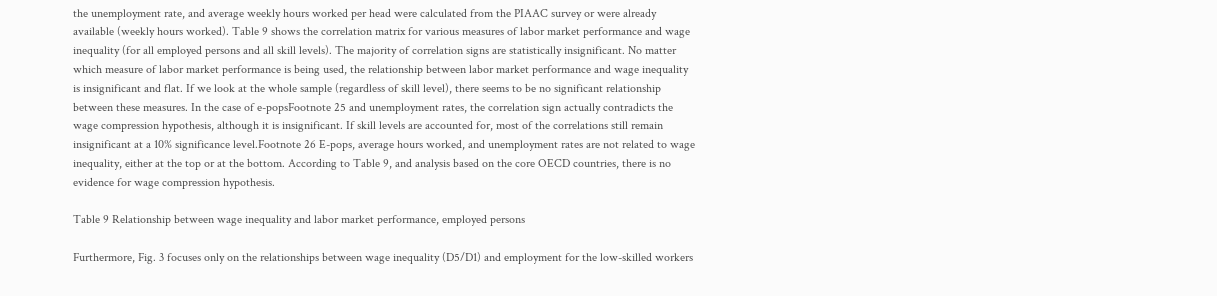the unemployment rate, and average weekly hours worked per head were calculated from the PIAAC survey or were already available (weekly hours worked). Table 9 shows the correlation matrix for various measures of labor market performance and wage inequality (for all employed persons and all skill levels). The majority of correlation signs are statistically insignificant. No matter which measure of labor market performance is being used, the relationship between labor market performance and wage inequality is insignificant and flat. If we look at the whole sample (regardless of skill level), there seems to be no significant relationship between these measures. In the case of e-popsFootnote 25 and unemployment rates, the correlation sign actually contradicts the wage compression hypothesis, although it is insignificant. If skill levels are accounted for, most of the correlations still remain insignificant at a 10% significance level.Footnote 26 E-pops, average hours worked, and unemployment rates are not related to wage inequality, either at the top or at the bottom. According to Table 9, and analysis based on the core OECD countries, there is no evidence for wage compression hypothesis.

Table 9 Relationship between wage inequality and labor market performance, employed persons

Furthermore, Fig. 3 focuses only on the relationships between wage inequality (D5/D1) and employment for the low-skilled workers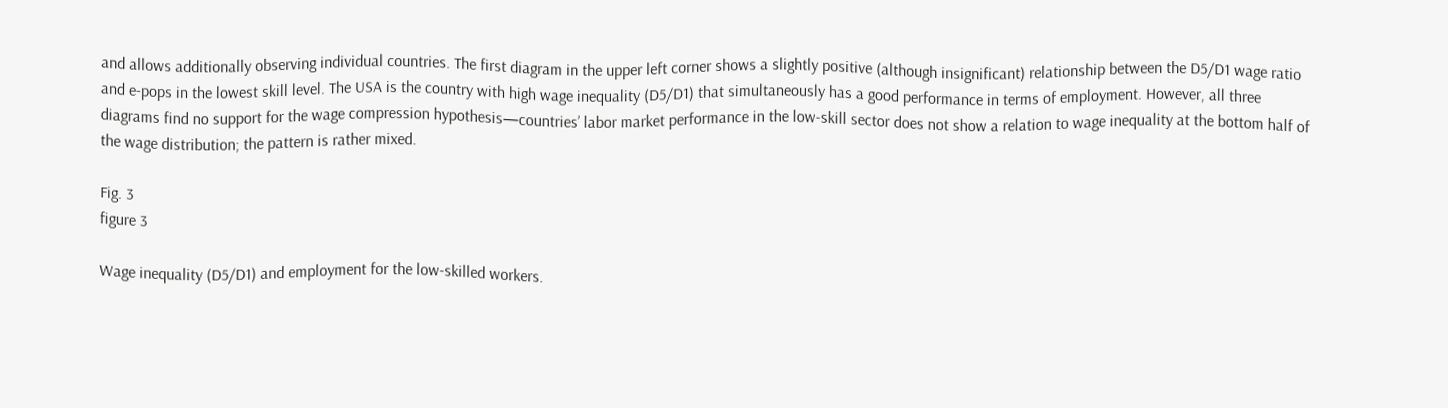and allows additionally observing individual countries. The first diagram in the upper left corner shows a slightly positive (although insignificant) relationship between the D5/D1 wage ratio and e-pops in the lowest skill level. The USA is the country with high wage inequality (D5/D1) that simultaneously has a good performance in terms of employment. However, all three diagrams find no support for the wage compression hypothesis—countries’ labor market performance in the low-skill sector does not show a relation to wage inequality at the bottom half of the wage distribution; the pattern is rather mixed.

Fig. 3
figure 3

Wage inequality (D5/D1) and employment for the low-skilled workers.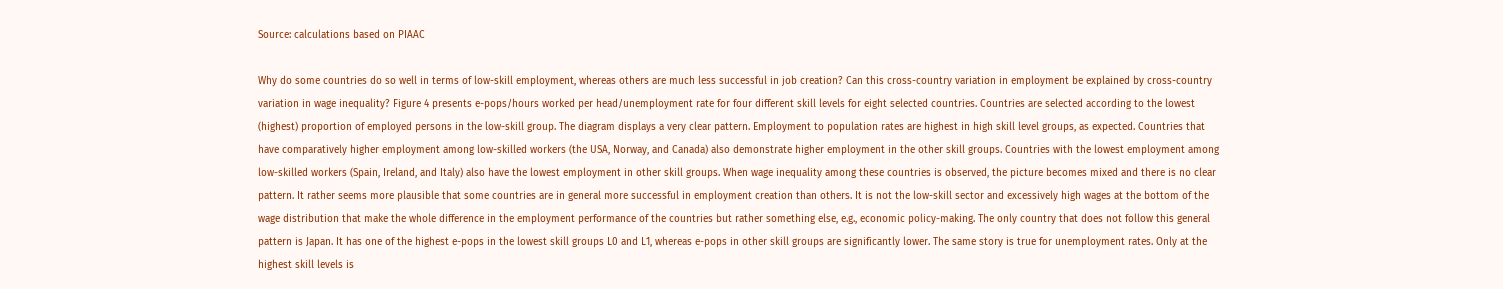Source: calculations based on PIAAC

Why do some countries do so well in terms of low-skill employment, whereas others are much less successful in job creation? Can this cross-country variation in employment be explained by cross-country variation in wage inequality? Figure 4 presents e-pops/hours worked per head/unemployment rate for four different skill levels for eight selected countries. Countries are selected according to the lowest (highest) proportion of employed persons in the low-skill group. The diagram displays a very clear pattern. Employment to population rates are highest in high skill level groups, as expected. Countries that have comparatively higher employment among low-skilled workers (the USA, Norway, and Canada) also demonstrate higher employment in the other skill groups. Countries with the lowest employment among low-skilled workers (Spain, Ireland, and Italy) also have the lowest employment in other skill groups. When wage inequality among these countries is observed, the picture becomes mixed and there is no clear pattern. It rather seems more plausible that some countries are in general more successful in employment creation than others. It is not the low-skill sector and excessively high wages at the bottom of the wage distribution that make the whole difference in the employment performance of the countries but rather something else, e.g., economic policy-making. The only country that does not follow this general pattern is Japan. It has one of the highest e-pops in the lowest skill groups L0 and L1, whereas e-pops in other skill groups are significantly lower. The same story is true for unemployment rates. Only at the highest skill levels is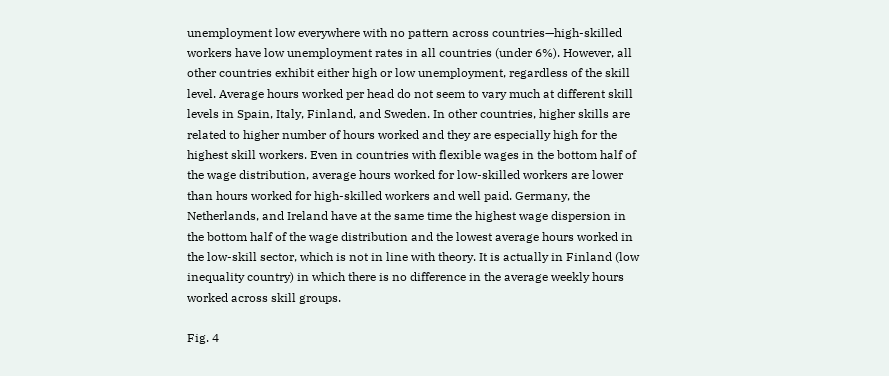unemployment low everywhere with no pattern across countries—high-skilled workers have low unemployment rates in all countries (under 6%). However, all other countries exhibit either high or low unemployment, regardless of the skill level. Average hours worked per head do not seem to vary much at different skill levels in Spain, Italy, Finland, and Sweden. In other countries, higher skills are related to higher number of hours worked and they are especially high for the highest skill workers. Even in countries with flexible wages in the bottom half of the wage distribution, average hours worked for low-skilled workers are lower than hours worked for high-skilled workers and well paid. Germany, the Netherlands, and Ireland have at the same time the highest wage dispersion in the bottom half of the wage distribution and the lowest average hours worked in the low-skill sector, which is not in line with theory. It is actually in Finland (low inequality country) in which there is no difference in the average weekly hours worked across skill groups.

Fig. 4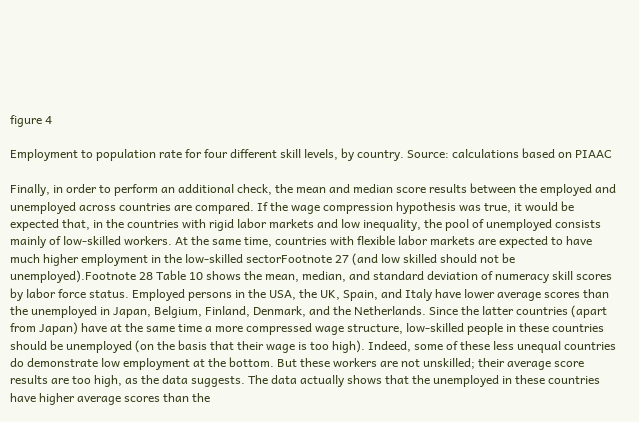figure 4

Employment to population rate for four different skill levels, by country. Source: calculations based on PIAAC

Finally, in order to perform an additional check, the mean and median score results between the employed and unemployed across countries are compared. If the wage compression hypothesis was true, it would be expected that, in the countries with rigid labor markets and low inequality, the pool of unemployed consists mainly of low-skilled workers. At the same time, countries with flexible labor markets are expected to have much higher employment in the low-skilled sectorFootnote 27 (and low skilled should not be unemployed).Footnote 28 Table 10 shows the mean, median, and standard deviation of numeracy skill scores by labor force status. Employed persons in the USA, the UK, Spain, and Italy have lower average scores than the unemployed in Japan, Belgium, Finland, Denmark, and the Netherlands. Since the latter countries (apart from Japan) have at the same time a more compressed wage structure, low-skilled people in these countries should be unemployed (on the basis that their wage is too high). Indeed, some of these less unequal countries do demonstrate low employment at the bottom. But these workers are not unskilled; their average score results are too high, as the data suggests. The data actually shows that the unemployed in these countries have higher average scores than the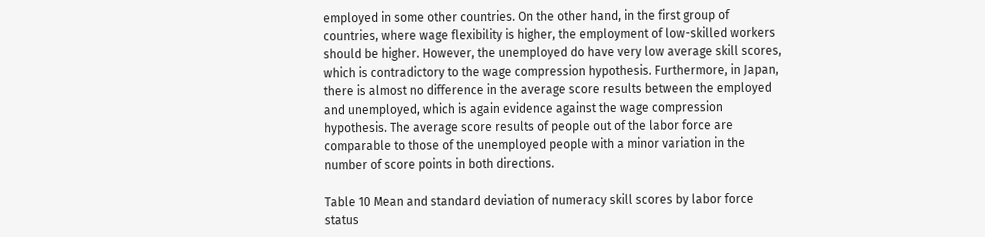employed in some other countries. On the other hand, in the first group of countries, where wage flexibility is higher, the employment of low-skilled workers should be higher. However, the unemployed do have very low average skill scores, which is contradictory to the wage compression hypothesis. Furthermore, in Japan, there is almost no difference in the average score results between the employed and unemployed, which is again evidence against the wage compression hypothesis. The average score results of people out of the labor force are comparable to those of the unemployed people with a minor variation in the number of score points in both directions.

Table 10 Mean and standard deviation of numeracy skill scores by labor force status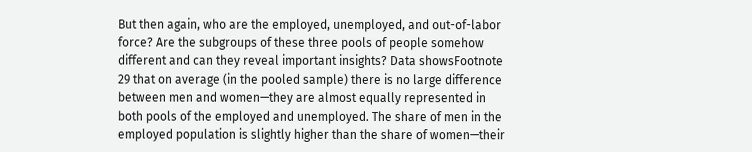But then again, who are the employed, unemployed, and out-of-labor force? Are the subgroups of these three pools of people somehow different and can they reveal important insights? Data showsFootnote 29 that on average (in the pooled sample) there is no large difference between men and women—they are almost equally represented in both pools of the employed and unemployed. The share of men in the employed population is slightly higher than the share of women—their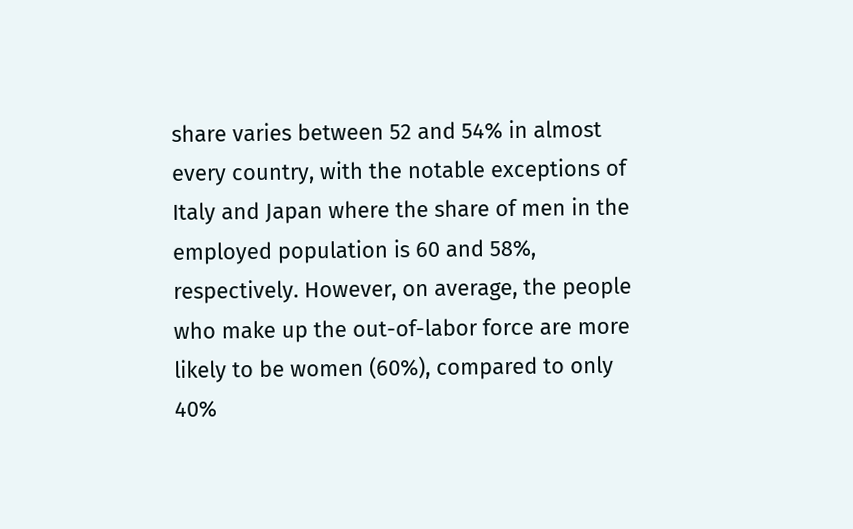share varies between 52 and 54% in almost every country, with the notable exceptions of Italy and Japan where the share of men in the employed population is 60 and 58%, respectively. However, on average, the people who make up the out-of-labor force are more likely to be women (60%), compared to only 40%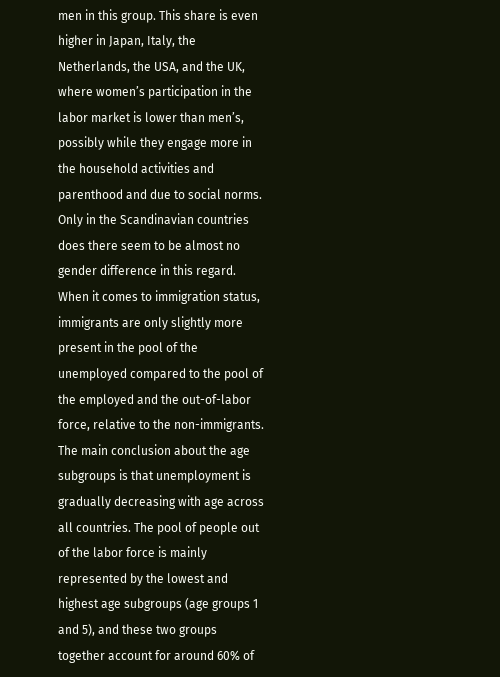men in this group. This share is even higher in Japan, Italy, the Netherlands, the USA, and the UK, where women’s participation in the labor market is lower than men’s, possibly while they engage more in the household activities and parenthood and due to social norms. Only in the Scandinavian countries does there seem to be almost no gender difference in this regard. When it comes to immigration status, immigrants are only slightly more present in the pool of the unemployed compared to the pool of the employed and the out-of-labor force, relative to the non-immigrants. The main conclusion about the age subgroups is that unemployment is gradually decreasing with age across all countries. The pool of people out of the labor force is mainly represented by the lowest and highest age subgroups (age groups 1 and 5), and these two groups together account for around 60% of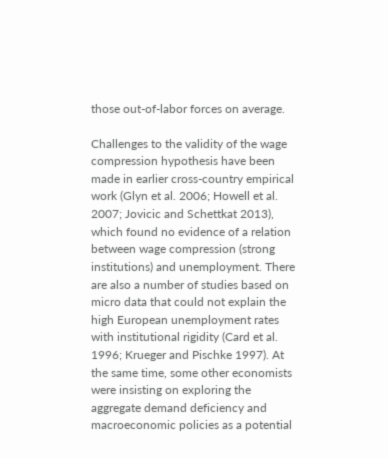those out-of-labor forces on average.

Challenges to the validity of the wage compression hypothesis have been made in earlier cross-country empirical work (Glyn et al. 2006; Howell et al. 2007; Jovicic and Schettkat 2013), which found no evidence of a relation between wage compression (strong institutions) and unemployment. There are also a number of studies based on micro data that could not explain the high European unemployment rates with institutional rigidity (Card et al. 1996; Krueger and Pischke 1997). At the same time, some other economists were insisting on exploring the aggregate demand deficiency and macroeconomic policies as a potential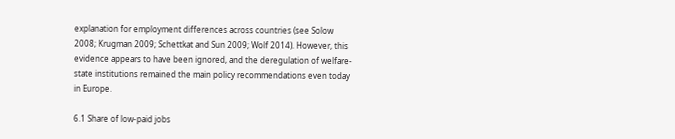explanation for employment differences across countries (see Solow 2008; Krugman 2009; Schettkat and Sun 2009; Wolf 2014). However, this evidence appears to have been ignored, and the deregulation of welfare-state institutions remained the main policy recommendations even today in Europe.

6.1 Share of low-paid jobs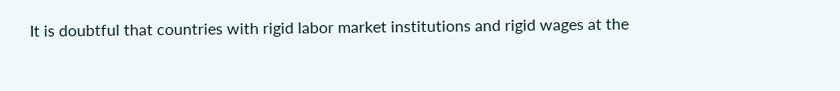It is doubtful that countries with rigid labor market institutions and rigid wages at the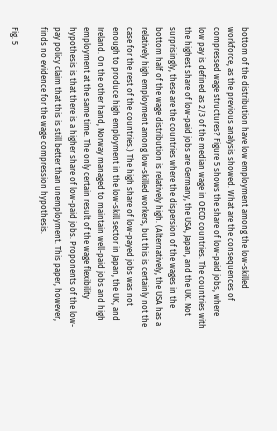bottom of the distribution have low employment among the low-skilled workforce, as the previous analysis showed. What are the consequences of compressed wage structures? Figure 5 shows the share of low-paid jobs, where low pay is defined as 2/3 of the median wage in OECD countries. The countries with the highest share of low-paid jobs are Germany, the USA, Japan, and the UK. Not surprisingly, these are the countries where the dispersion of the wages in the bottom half of the wage distribution is relatively high. (Alternatively, the USA has a relatively high employment among low-skilled workers, but this is certainly not the case for the rest of the countries.) The high share of low-payed jobs was not enough to produce high employment in the low-skill sector in Japan, the UK, and Ireland. On the other hand, Norway managed to maintain well-paid jobs and high employment at the same time. The only certain result of the wage flexibility hypothesis is that there is a higher share of low-paid jobs. Proponents of the low-pay policy claim that this is still better than unemployment. This paper, however, finds no evidence for the wage compression hypothesis.

Fig. 5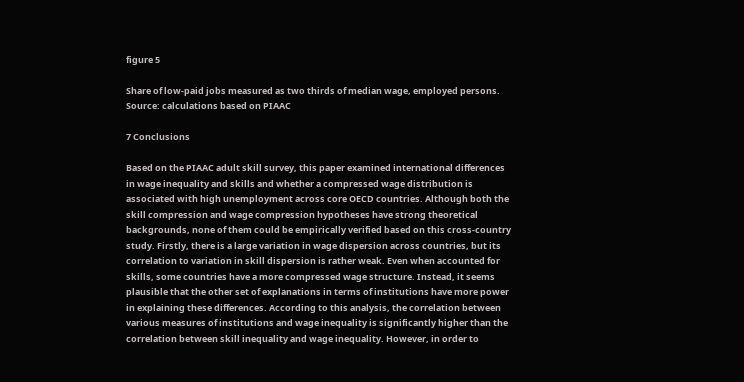figure 5

Share of low-paid jobs measured as two thirds of median wage, employed persons. Source: calculations based on PIAAC

7 Conclusions

Based on the PIAAC adult skill survey, this paper examined international differences in wage inequality and skills and whether a compressed wage distribution is associated with high unemployment across core OECD countries. Although both the skill compression and wage compression hypotheses have strong theoretical backgrounds, none of them could be empirically verified based on this cross-country study. Firstly, there is a large variation in wage dispersion across countries, but its correlation to variation in skill dispersion is rather weak. Even when accounted for skills, some countries have a more compressed wage structure. Instead, it seems plausible that the other set of explanations in terms of institutions have more power in explaining these differences. According to this analysis, the correlation between various measures of institutions and wage inequality is significantly higher than the correlation between skill inequality and wage inequality. However, in order to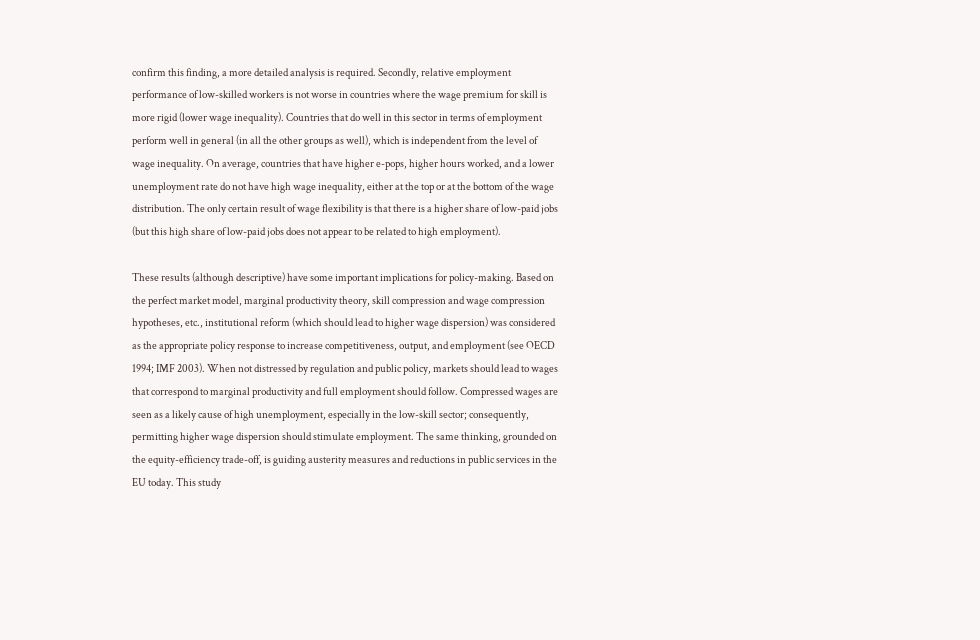confirm this finding, a more detailed analysis is required. Secondly, relative employment performance of low-skilled workers is not worse in countries where the wage premium for skill is more rigid (lower wage inequality). Countries that do well in this sector in terms of employment perform well in general (in all the other groups as well), which is independent from the level of wage inequality. On average, countries that have higher e-pops, higher hours worked, and a lower unemployment rate do not have high wage inequality, either at the top or at the bottom of the wage distribution. The only certain result of wage flexibility is that there is a higher share of low-paid jobs (but this high share of low-paid jobs does not appear to be related to high employment).

These results (although descriptive) have some important implications for policy-making. Based on the perfect market model, marginal productivity theory, skill compression and wage compression hypotheses, etc., institutional reform (which should lead to higher wage dispersion) was considered as the appropriate policy response to increase competitiveness, output, and employment (see OECD 1994; IMF 2003). When not distressed by regulation and public policy, markets should lead to wages that correspond to marginal productivity and full employment should follow. Compressed wages are seen as a likely cause of high unemployment, especially in the low-skill sector; consequently, permitting higher wage dispersion should stimulate employment. The same thinking, grounded on the equity-efficiency trade-off, is guiding austerity measures and reductions in public services in the EU today. This study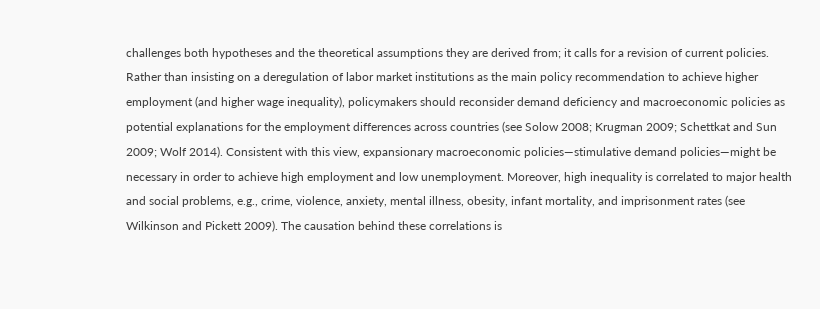challenges both hypotheses and the theoretical assumptions they are derived from; it calls for a revision of current policies. Rather than insisting on a deregulation of labor market institutions as the main policy recommendation to achieve higher employment (and higher wage inequality), policymakers should reconsider demand deficiency and macroeconomic policies as potential explanations for the employment differences across countries (see Solow 2008; Krugman 2009; Schettkat and Sun 2009; Wolf 2014). Consistent with this view, expansionary macroeconomic policies—stimulative demand policies—might be necessary in order to achieve high employment and low unemployment. Moreover, high inequality is correlated to major health and social problems, e.g., crime, violence, anxiety, mental illness, obesity, infant mortality, and imprisonment rates (see Wilkinson and Pickett 2009). The causation behind these correlations is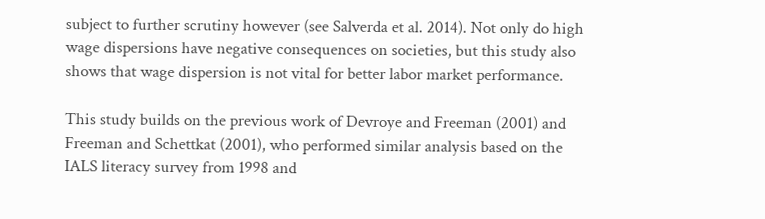subject to further scrutiny however (see Salverda et al. 2014). Not only do high wage dispersions have negative consequences on societies, but this study also shows that wage dispersion is not vital for better labor market performance.

This study builds on the previous work of Devroye and Freeman (2001) and Freeman and Schettkat (2001), who performed similar analysis based on the IALS literacy survey from 1998 and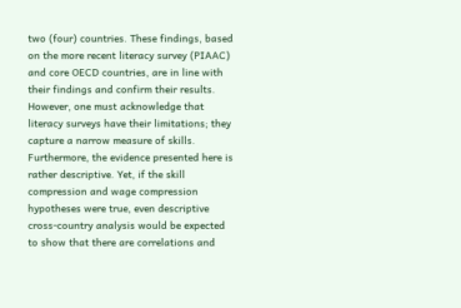two (four) countries. These findings, based on the more recent literacy survey (PIAAC) and core OECD countries, are in line with their findings and confirm their results. However, one must acknowledge that literacy surveys have their limitations; they capture a narrow measure of skills. Furthermore, the evidence presented here is rather descriptive. Yet, if the skill compression and wage compression hypotheses were true, even descriptive cross-country analysis would be expected to show that there are correlations and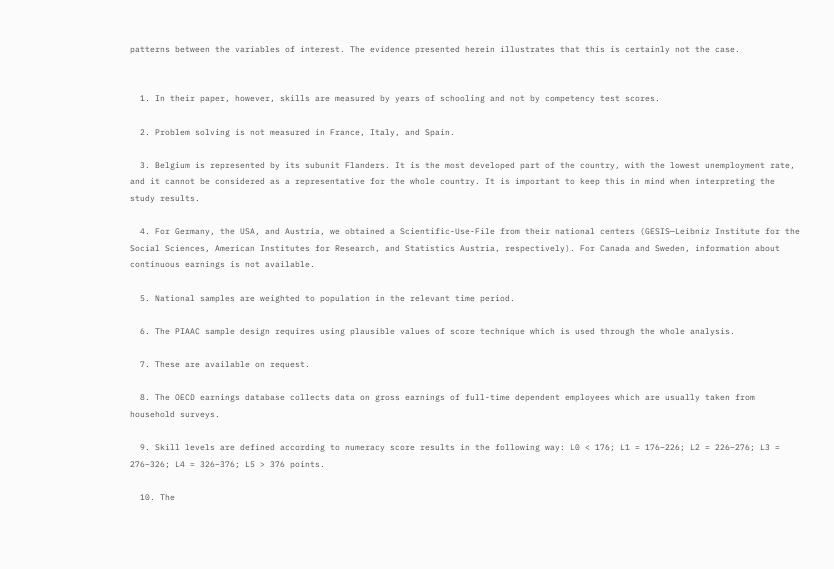patterns between the variables of interest. The evidence presented herein illustrates that this is certainly not the case.


  1. In their paper, however, skills are measured by years of schooling and not by competency test scores.

  2. Problem solving is not measured in France, Italy, and Spain.

  3. Belgium is represented by its subunit Flanders. It is the most developed part of the country, with the lowest unemployment rate, and it cannot be considered as a representative for the whole country. It is important to keep this in mind when interpreting the study results.

  4. For Germany, the USA, and Austria, we obtained a Scientific-Use-File from their national centers (GESIS—Leibniz Institute for the Social Sciences, American Institutes for Research, and Statistics Austria, respectively). For Canada and Sweden, information about continuous earnings is not available.

  5. National samples are weighted to population in the relevant time period.

  6. The PIAAC sample design requires using plausible values of score technique which is used through the whole analysis.

  7. These are available on request.

  8. The OECD earnings database collects data on gross earnings of full-time dependent employees which are usually taken from household surveys.

  9. Skill levels are defined according to numeracy score results in the following way: L0 < 176; L1 = 176–226; L2 = 226–276; L3 = 276–326; L4 = 326–376; L5 > 376 points.

  10. The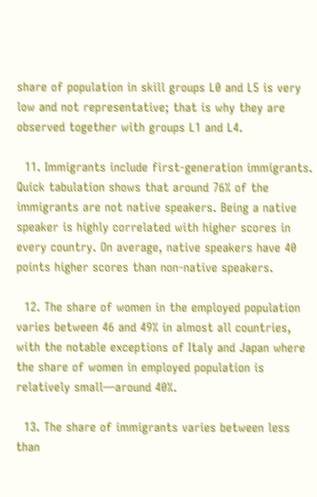share of population in skill groups L0 and L5 is very low and not representative; that is why they are observed together with groups L1 and L4.

  11. Immigrants include first-generation immigrants. Quick tabulation shows that around 76% of the immigrants are not native speakers. Being a native speaker is highly correlated with higher scores in every country. On average, native speakers have 40 points higher scores than non-native speakers.

  12. The share of women in the employed population varies between 46 and 49% in almost all countries, with the notable exceptions of Italy and Japan where the share of women in employed population is relatively small—around 40%.

  13. The share of immigrants varies between less than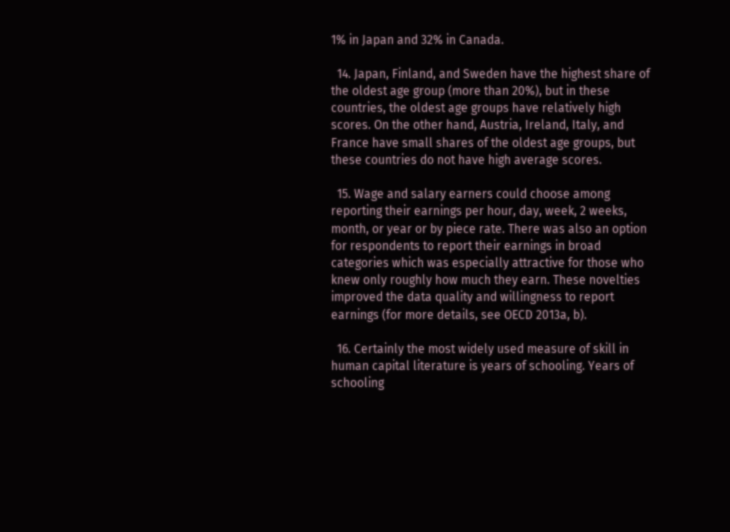1% in Japan and 32% in Canada.

  14. Japan, Finland, and Sweden have the highest share of the oldest age group (more than 20%), but in these countries, the oldest age groups have relatively high scores. On the other hand, Austria, Ireland, Italy, and France have small shares of the oldest age groups, but these countries do not have high average scores.

  15. Wage and salary earners could choose among reporting their earnings per hour, day, week, 2 weeks, month, or year or by piece rate. There was also an option for respondents to report their earnings in broad categories which was especially attractive for those who knew only roughly how much they earn. These novelties improved the data quality and willingness to report earnings (for more details, see OECD 2013a, b).

  16. Certainly the most widely used measure of skill in human capital literature is years of schooling. Years of schooling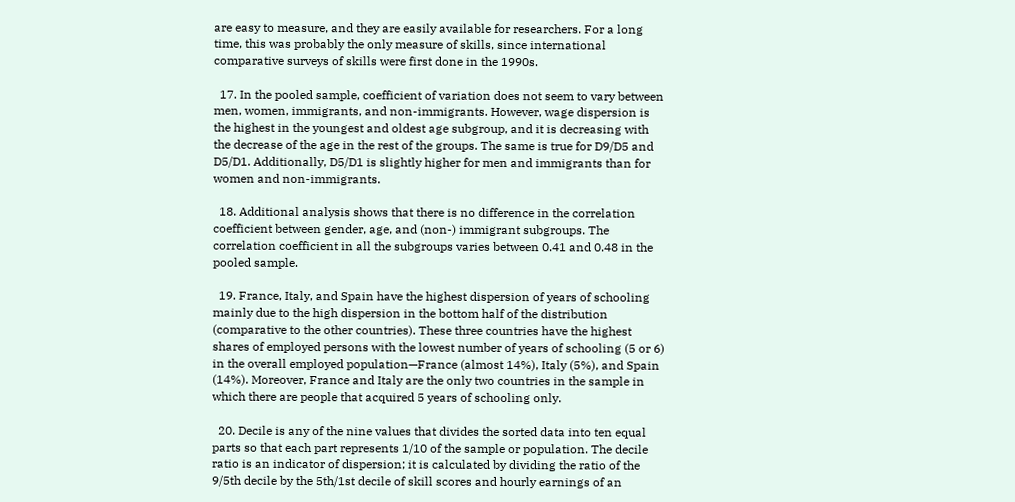are easy to measure, and they are easily available for researchers. For a long time, this was probably the only measure of skills, since international comparative surveys of skills were first done in the 1990s.

  17. In the pooled sample, coefficient of variation does not seem to vary between men, women, immigrants, and non-immigrants. However, wage dispersion is the highest in the youngest and oldest age subgroup, and it is decreasing with the decrease of the age in the rest of the groups. The same is true for D9/D5 and D5/D1. Additionally, D5/D1 is slightly higher for men and immigrants than for women and non-immigrants.

  18. Additional analysis shows that there is no difference in the correlation coefficient between gender, age, and (non-) immigrant subgroups. The correlation coefficient in all the subgroups varies between 0.41 and 0.48 in the pooled sample.

  19. France, Italy, and Spain have the highest dispersion of years of schooling mainly due to the high dispersion in the bottom half of the distribution (comparative to the other countries). These three countries have the highest shares of employed persons with the lowest number of years of schooling (5 or 6) in the overall employed population—France (almost 14%), Italy (5%), and Spain (14%). Moreover, France and Italy are the only two countries in the sample in which there are people that acquired 5 years of schooling only.

  20. Decile is any of the nine values that divides the sorted data into ten equal parts so that each part represents 1/10 of the sample or population. The decile ratio is an indicator of dispersion; it is calculated by dividing the ratio of the 9/5th decile by the 5th/1st decile of skill scores and hourly earnings of an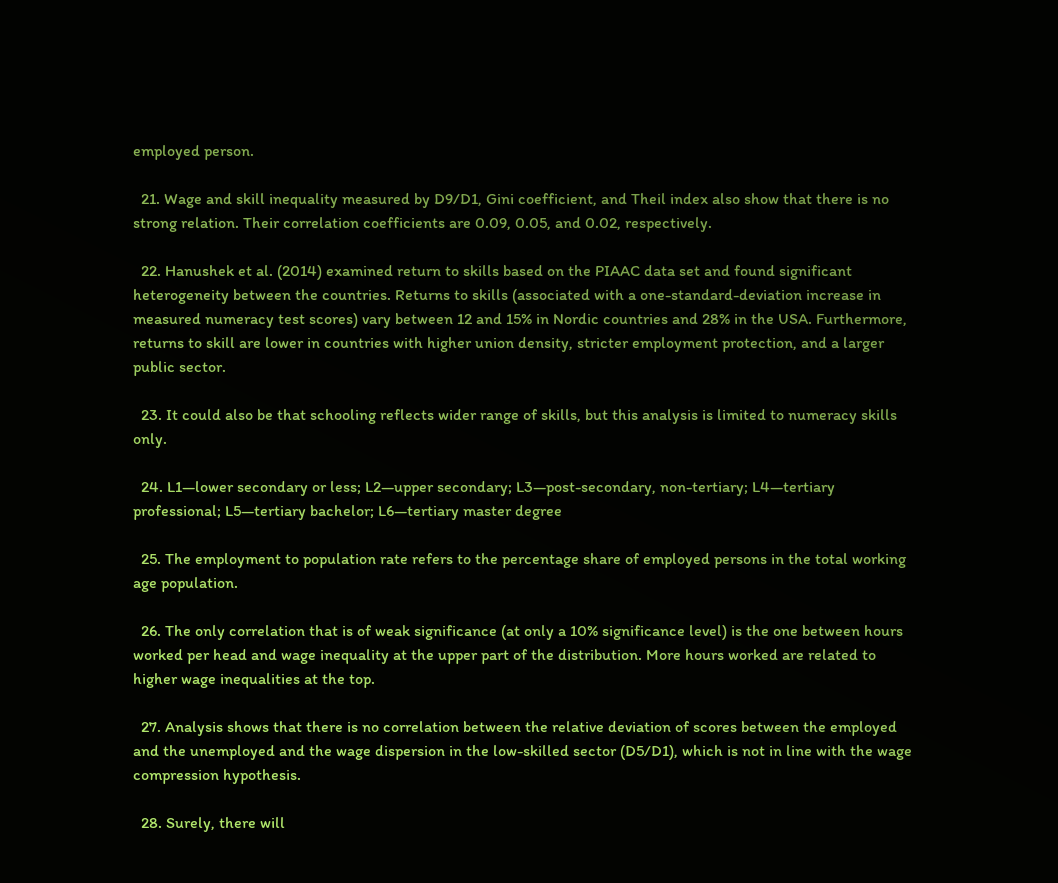employed person.

  21. Wage and skill inequality measured by D9/D1, Gini coefficient, and Theil index also show that there is no strong relation. Their correlation coefficients are 0.09, 0.05, and 0.02, respectively.

  22. Hanushek et al. (2014) examined return to skills based on the PIAAC data set and found significant heterogeneity between the countries. Returns to skills (associated with a one-standard-deviation increase in measured numeracy test scores) vary between 12 and 15% in Nordic countries and 28% in the USA. Furthermore, returns to skill are lower in countries with higher union density, stricter employment protection, and a larger public sector.

  23. It could also be that schooling reflects wider range of skills, but this analysis is limited to numeracy skills only.

  24. L1—lower secondary or less; L2—upper secondary; L3—post-secondary, non-tertiary; L4—tertiary professional; L5—tertiary bachelor; L6—tertiary master degree

  25. The employment to population rate refers to the percentage share of employed persons in the total working age population.

  26. The only correlation that is of weak significance (at only a 10% significance level) is the one between hours worked per head and wage inequality at the upper part of the distribution. More hours worked are related to higher wage inequalities at the top.

  27. Analysis shows that there is no correlation between the relative deviation of scores between the employed and the unemployed and the wage dispersion in the low-skilled sector (D5/D1), which is not in line with the wage compression hypothesis.

  28. Surely, there will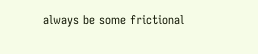always be some frictional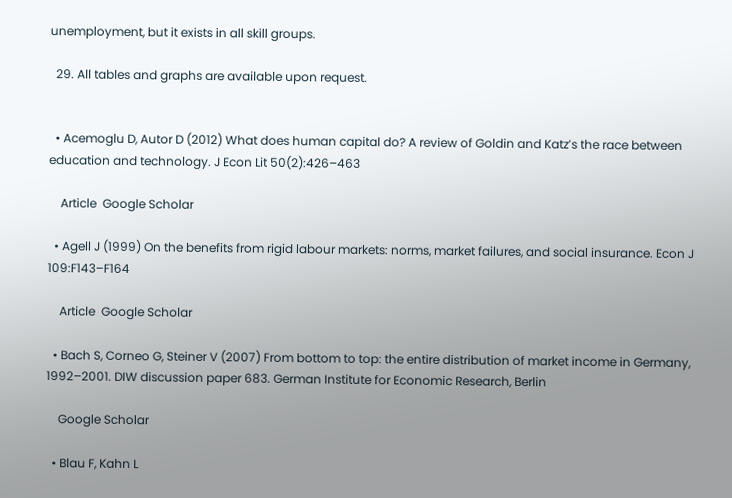unemployment, but it exists in all skill groups.

  29. All tables and graphs are available upon request.


  • Acemoglu D, Autor D (2012) What does human capital do? A review of Goldin and Katz’s the race between education and technology. J Econ Lit 50(2):426–463

    Article  Google Scholar

  • Agell J (1999) On the benefits from rigid labour markets: norms, market failures, and social insurance. Econ J 109:F143–F164

    Article  Google Scholar

  • Bach S, Corneo G, Steiner V (2007) From bottom to top: the entire distribution of market income in Germany, 1992–2001. DIW discussion paper 683. German Institute for Economic Research, Berlin

    Google Scholar

  • Blau F, Kahn L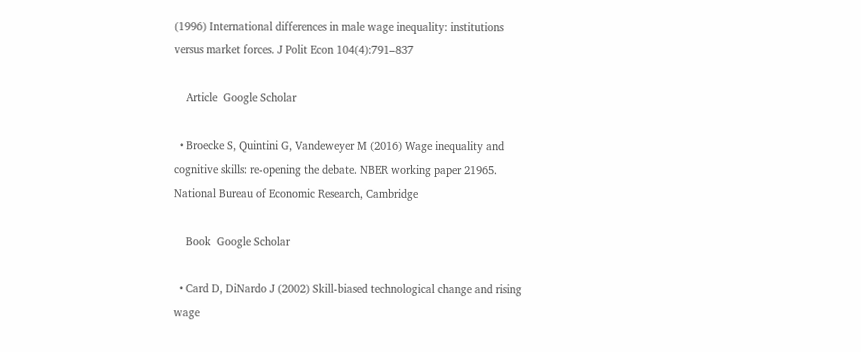(1996) International differences in male wage inequality: institutions versus market forces. J Polit Econ 104(4):791–837

    Article  Google Scholar

  • Broecke S, Quintini G, Vandeweyer M (2016) Wage inequality and cognitive skills: re-opening the debate. NBER working paper 21965. National Bureau of Economic Research, Cambridge

    Book  Google Scholar

  • Card D, DiNardo J (2002) Skill-biased technological change and rising wage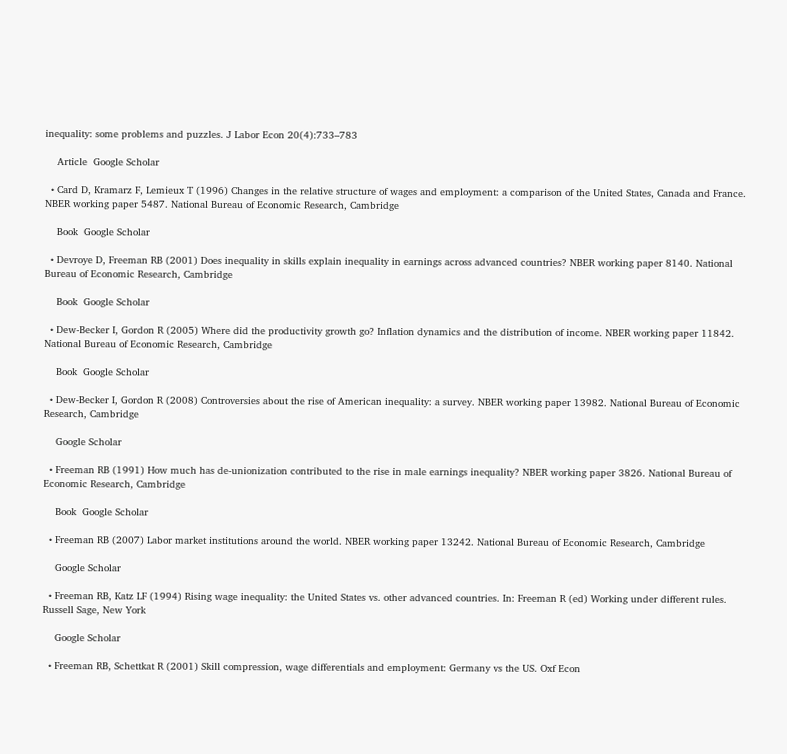inequality: some problems and puzzles. J Labor Econ 20(4):733–783

    Article  Google Scholar

  • Card D, Kramarz F, Lemieux T (1996) Changes in the relative structure of wages and employment: a comparison of the United States, Canada and France. NBER working paper 5487. National Bureau of Economic Research, Cambridge

    Book  Google Scholar

  • Devroye D, Freeman RB (2001) Does inequality in skills explain inequality in earnings across advanced countries? NBER working paper 8140. National Bureau of Economic Research, Cambridge

    Book  Google Scholar

  • Dew-Becker I, Gordon R (2005) Where did the productivity growth go? Inflation dynamics and the distribution of income. NBER working paper 11842. National Bureau of Economic Research, Cambridge

    Book  Google Scholar

  • Dew-Becker I, Gordon R (2008) Controversies about the rise of American inequality: a survey. NBER working paper 13982. National Bureau of Economic Research, Cambridge

    Google Scholar

  • Freeman RB (1991) How much has de-unionization contributed to the rise in male earnings inequality? NBER working paper 3826. National Bureau of Economic Research, Cambridge

    Book  Google Scholar

  • Freeman RB (2007) Labor market institutions around the world. NBER working paper 13242. National Bureau of Economic Research, Cambridge

    Google Scholar

  • Freeman RB, Katz LF (1994) Rising wage inequality: the United States vs. other advanced countries. In: Freeman R (ed) Working under different rules. Russell Sage, New York

    Google Scholar

  • Freeman RB, Schettkat R (2001) Skill compression, wage differentials and employment: Germany vs the US. Oxf Econ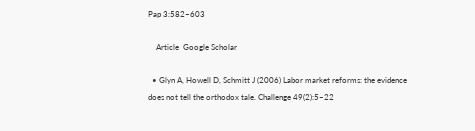Pap 3:582–603

    Article  Google Scholar

  • Glyn A, Howell D, Schmitt J (2006) Labor market reforms: the evidence does not tell the orthodox tale. Challenge 49(2):5–22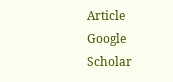Article  Google Scholar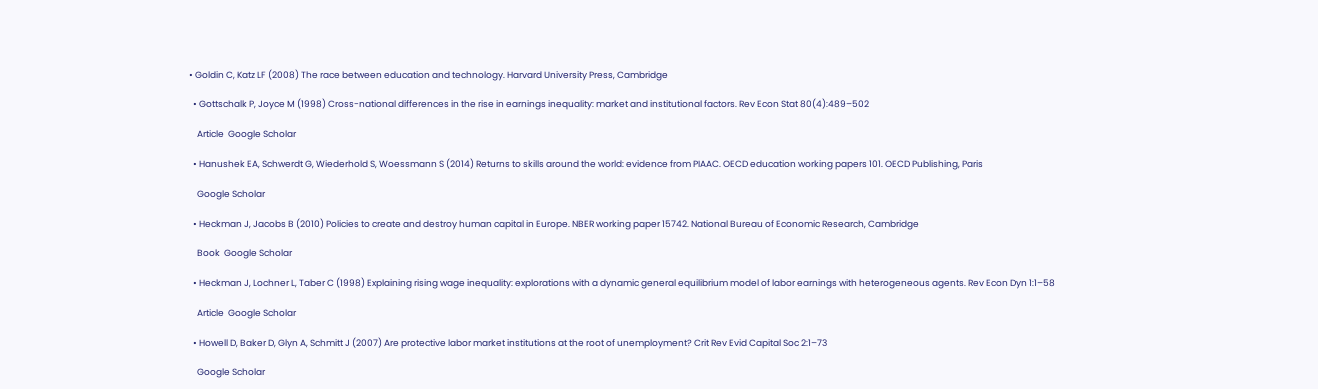• Goldin C, Katz LF (2008) The race between education and technology. Harvard University Press, Cambridge

  • Gottschalk P, Joyce M (1998) Cross-national differences in the rise in earnings inequality: market and institutional factors. Rev Econ Stat 80(4):489–502

    Article  Google Scholar

  • Hanushek EA, Schwerdt G, Wiederhold S, Woessmann S (2014) Returns to skills around the world: evidence from PIAAC. OECD education working papers 101. OECD Publishing, Paris

    Google Scholar

  • Heckman J, Jacobs B (2010) Policies to create and destroy human capital in Europe. NBER working paper 15742. National Bureau of Economic Research, Cambridge

    Book  Google Scholar

  • Heckman J, Lochner L, Taber C (1998) Explaining rising wage inequality: explorations with a dynamic general equilibrium model of labor earnings with heterogeneous agents. Rev Econ Dyn 1:1–58

    Article  Google Scholar

  • Howell D, Baker D, Glyn A, Schmitt J (2007) Are protective labor market institutions at the root of unemployment? Crit Rev Evid Capital Soc 2:1–73

    Google Scholar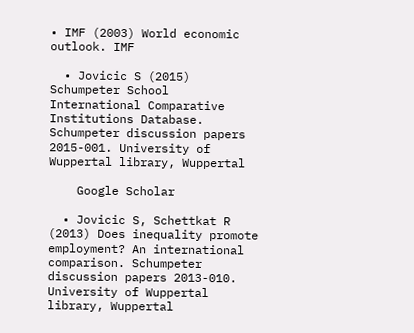• IMF (2003) World economic outlook. IMF

  • Jovicic S (2015) Schumpeter School International Comparative Institutions Database. Schumpeter discussion papers 2015-001. University of Wuppertal library, Wuppertal

    Google Scholar

  • Jovicic S, Schettkat R (2013) Does inequality promote employment? An international comparison. Schumpeter discussion papers 2013-010. University of Wuppertal library, Wuppertal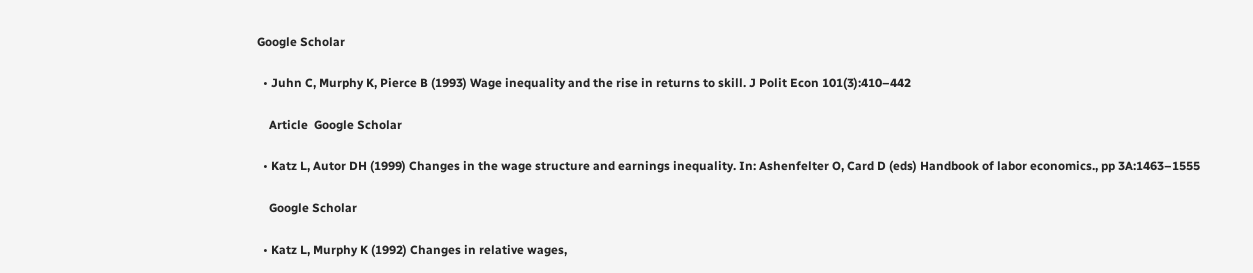Google Scholar

  • Juhn C, Murphy K, Pierce B (1993) Wage inequality and the rise in returns to skill. J Polit Econ 101(3):410–442

    Article  Google Scholar

  • Katz L, Autor DH (1999) Changes in the wage structure and earnings inequality. In: Ashenfelter O, Card D (eds) Handbook of labor economics., pp 3A:1463–1555

    Google Scholar

  • Katz L, Murphy K (1992) Changes in relative wages,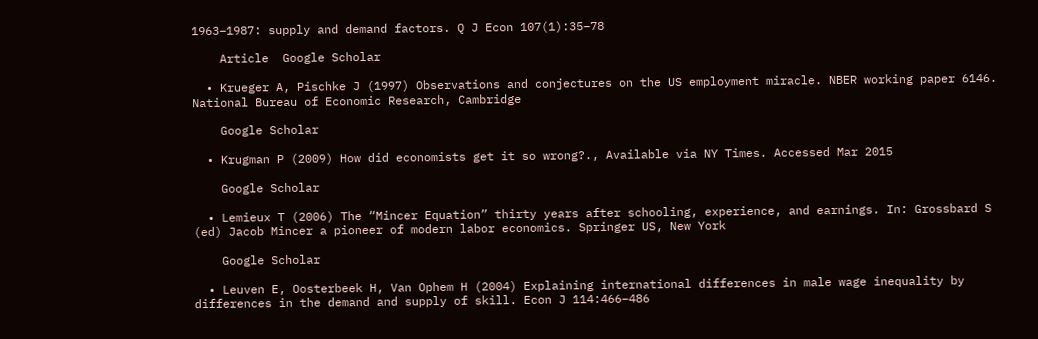1963–1987: supply and demand factors. Q J Econ 107(1):35–78

    Article  Google Scholar

  • Krueger A, Pischke J (1997) Observations and conjectures on the US employment miracle. NBER working paper 6146. National Bureau of Economic Research, Cambridge

    Google Scholar

  • Krugman P (2009) How did economists get it so wrong?., Available via NY Times. Accessed Mar 2015

    Google Scholar

  • Lemieux T (2006) The “Mincer Equation” thirty years after schooling, experience, and earnings. In: Grossbard S (ed) Jacob Mincer a pioneer of modern labor economics. Springer US, New York

    Google Scholar

  • Leuven E, Oosterbeek H, Van Ophem H (2004) Explaining international differences in male wage inequality by differences in the demand and supply of skill. Econ J 114:466–486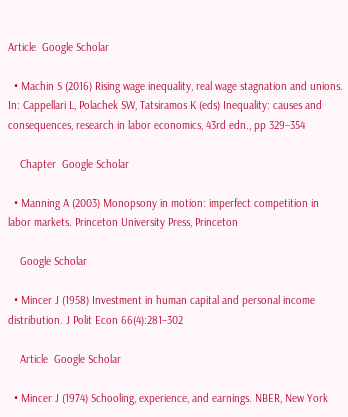Article  Google Scholar

  • Machin S (2016) Rising wage inequality, real wage stagnation and unions. In: Cappellari L, Polachek SW, Tatsiramos K (eds) Inequality: causes and consequences, research in labor economics, 43rd edn., pp 329–354

    Chapter  Google Scholar

  • Manning A (2003) Monopsony in motion: imperfect competition in labor markets. Princeton University Press, Princeton

    Google Scholar

  • Mincer J (1958) Investment in human capital and personal income distribution. J Polit Econ 66(4):281–302

    Article  Google Scholar

  • Mincer J (1974) Schooling, experience, and earnings. NBER, New York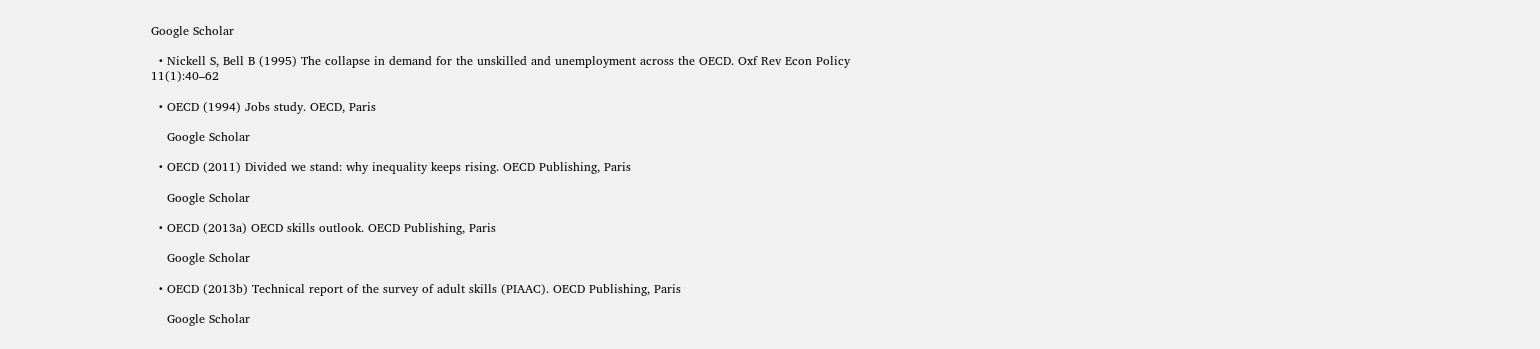Google Scholar

  • Nickell S, Bell B (1995) The collapse in demand for the unskilled and unemployment across the OECD. Oxf Rev Econ Policy 11(1):40–62

  • OECD (1994) Jobs study. OECD, Paris

    Google Scholar

  • OECD (2011) Divided we stand: why inequality keeps rising. OECD Publishing, Paris

    Google Scholar

  • OECD (2013a) OECD skills outlook. OECD Publishing, Paris

    Google Scholar

  • OECD (2013b) Technical report of the survey of adult skills (PIAAC). OECD Publishing, Paris

    Google Scholar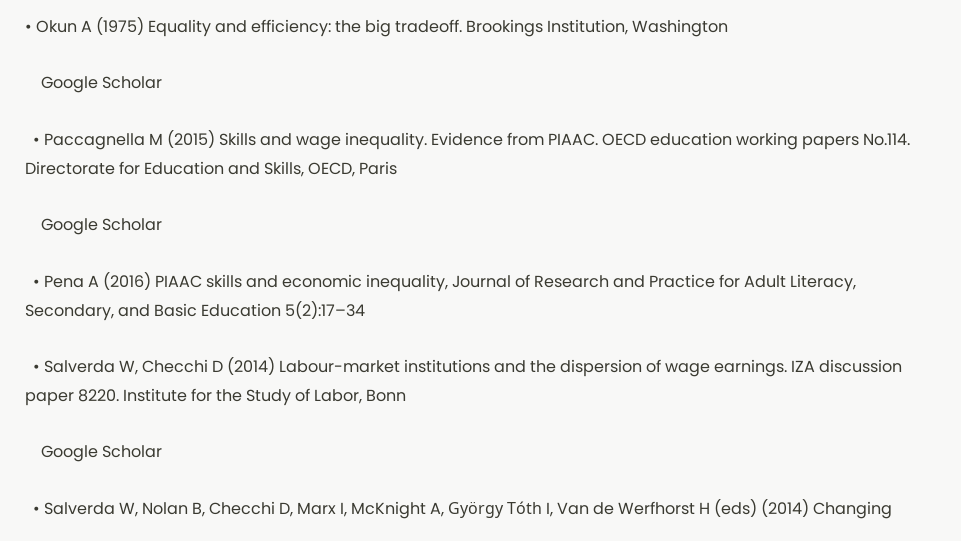• Okun A (1975) Equality and efficiency: the big tradeoff. Brookings Institution, Washington

    Google Scholar

  • Paccagnella M (2015) Skills and wage inequality. Evidence from PIAAC. OECD education working papers No.114. Directorate for Education and Skills, OECD, Paris

    Google Scholar

  • Pena A (2016) PIAAC skills and economic inequality, Journal of Research and Practice for Adult Literacy, Secondary, and Basic Education 5(2):17–34

  • Salverda W, Checchi D (2014) Labour-market institutions and the dispersion of wage earnings. IZA discussion paper 8220. Institute for the Study of Labor, Bonn

    Google Scholar

  • Salverda W, Nolan B, Checchi D, Marx I, McKnight A, György Tóth I, Van de Werfhorst H (eds) (2014) Changing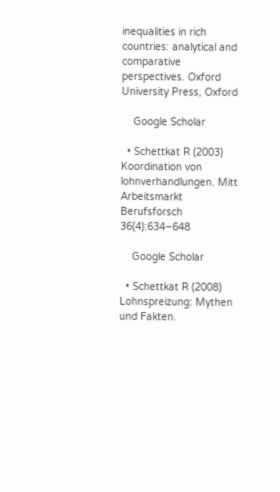inequalities in rich countries: analytical and comparative perspectives. Oxford University Press, Oxford

    Google Scholar

  • Schettkat R (2003) Koordination von lohnverhandlungen. Mitt Arbeitsmarkt Berufsforsch 36(4):634–648

    Google Scholar

  • Schettkat R (2008) Lohnspreizung: Mythen und Fakten.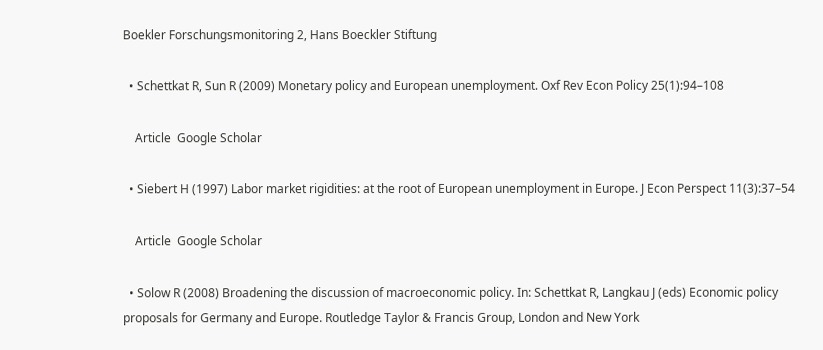Boekler Forschungsmonitoring 2, Hans Boeckler Stiftung

  • Schettkat R, Sun R (2009) Monetary policy and European unemployment. Oxf Rev Econ Policy 25(1):94–108

    Article  Google Scholar

  • Siebert H (1997) Labor market rigidities: at the root of European unemployment in Europe. J Econ Perspect 11(3):37–54

    Article  Google Scholar

  • Solow R (2008) Broadening the discussion of macroeconomic policy. In: Schettkat R, Langkau J (eds) Economic policy proposals for Germany and Europe. Routledge Taylor & Francis Group, London and New York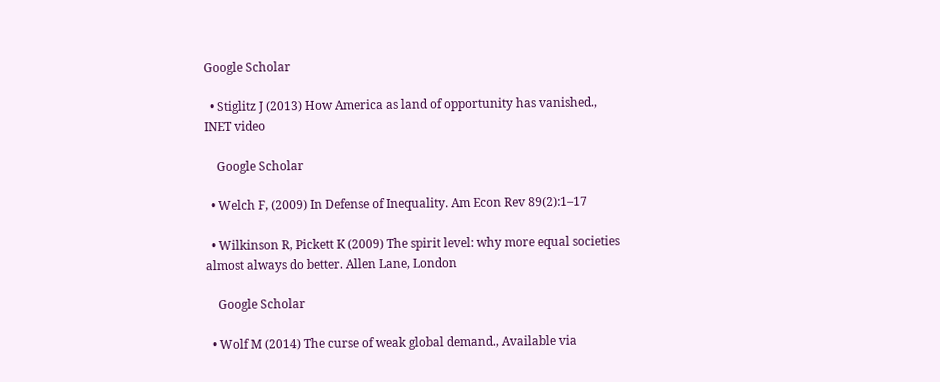Google Scholar

  • Stiglitz J (2013) How America as land of opportunity has vanished., INET video

    Google Scholar

  • Welch F, (2009) In Defense of Inequality. Am Econ Rev 89(2):1–17

  • Wilkinson R, Pickett K (2009) The spirit level: why more equal societies almost always do better. Allen Lane, London

    Google Scholar

  • Wolf M (2014) The curse of weak global demand., Available via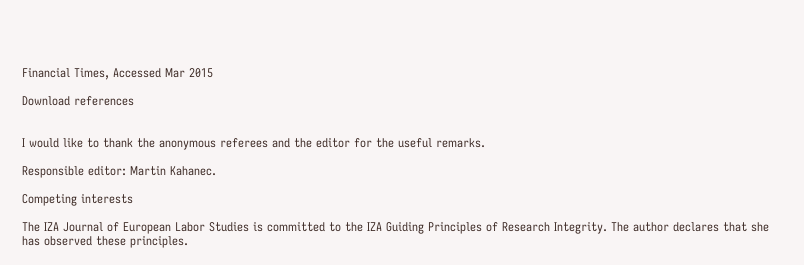Financial Times, Accessed Mar 2015

Download references


I would like to thank the anonymous referees and the editor for the useful remarks.

Responsible editor: Martin Kahanec.

Competing interests

The IZA Journal of European Labor Studies is committed to the IZA Guiding Principles of Research Integrity. The author declares that she has observed these principles.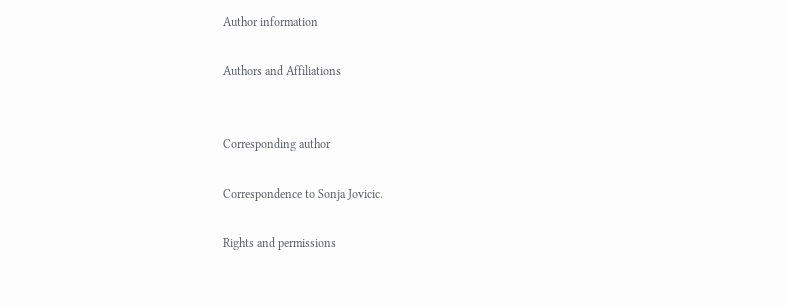Author information

Authors and Affiliations


Corresponding author

Correspondence to Sonja Jovicic.

Rights and permissions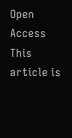Open Access This article is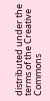distributed under the terms of the Creative Commons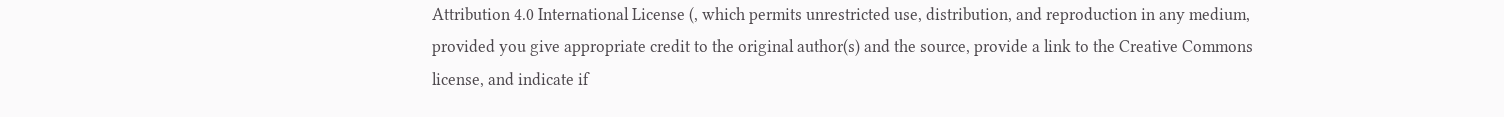Attribution 4.0 International License (, which permits unrestricted use, distribution, and reproduction in any medium, provided you give appropriate credit to the original author(s) and the source, provide a link to the Creative Commons license, and indicate if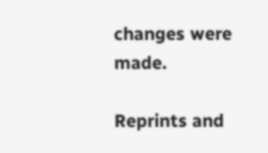changes were made.

Reprints and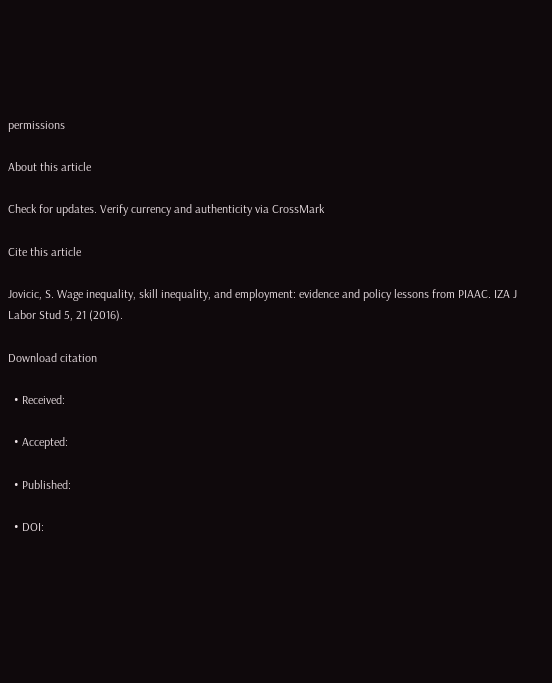permissions

About this article

Check for updates. Verify currency and authenticity via CrossMark

Cite this article

Jovicic, S. Wage inequality, skill inequality, and employment: evidence and policy lessons from PIAAC. IZA J Labor Stud 5, 21 (2016).

Download citation

  • Received:

  • Accepted:

  • Published:

  • DOI: